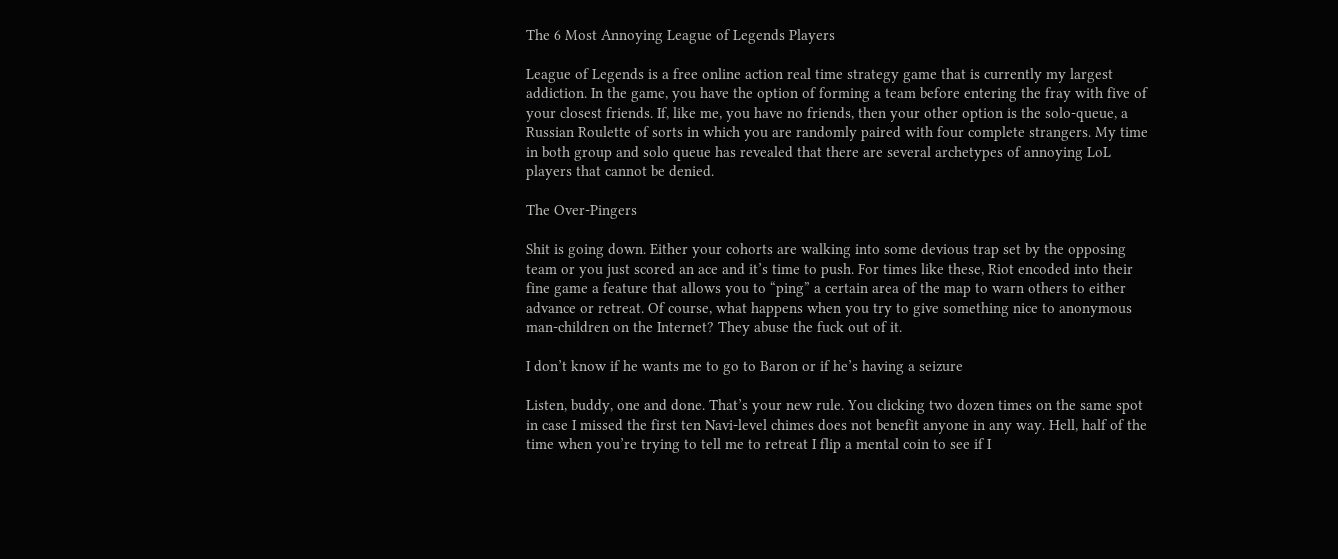The 6 Most Annoying League of Legends Players

League of Legends is a free online action real time strategy game that is currently my largest addiction. In the game, you have the option of forming a team before entering the fray with five of your closest friends. If, like me, you have no friends, then your other option is the solo-queue, a Russian Roulette of sorts in which you are randomly paired with four complete strangers. My time in both group and solo queue has revealed that there are several archetypes of annoying LoL players that cannot be denied.

The Over-Pingers

Shit is going down. Either your cohorts are walking into some devious trap set by the opposing team or you just scored an ace and it’s time to push. For times like these, Riot encoded into their fine game a feature that allows you to “ping” a certain area of the map to warn others to either advance or retreat. Of course, what happens when you try to give something nice to anonymous man-children on the Internet? They abuse the fuck out of it.

I don’t know if he wants me to go to Baron or if he’s having a seizure

Listen, buddy, one and done. That’s your new rule. You clicking two dozen times on the same spot in case I missed the first ten Navi-level chimes does not benefit anyone in any way. Hell, half of the time when you’re trying to tell me to retreat I flip a mental coin to see if I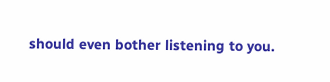should even bother listening to you.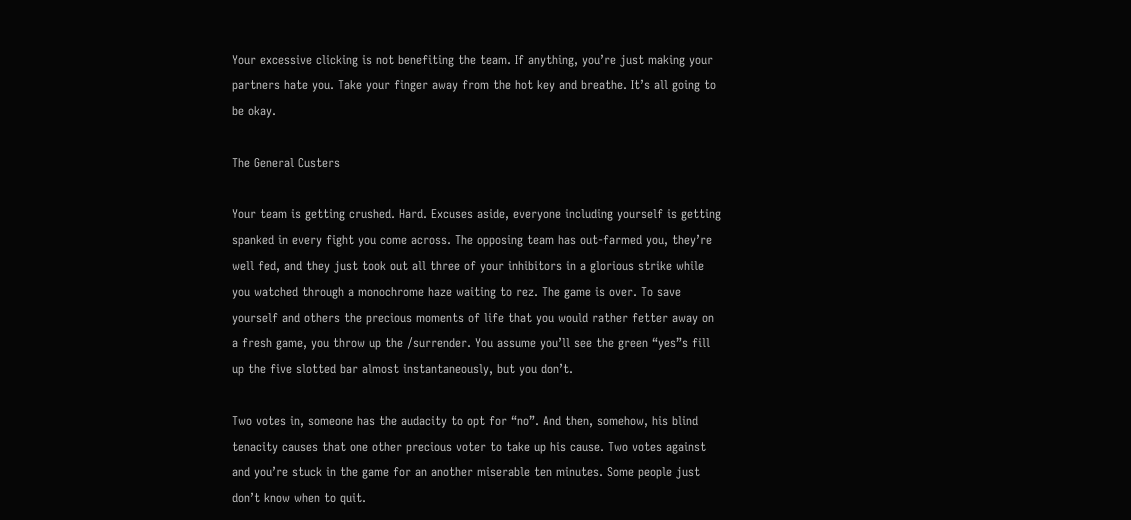Your excessive clicking is not benefiting the team. If anything, you’re just making your partners hate you. Take your finger away from the hot key and breathe. It’s all going to be okay.

The General Custers

Your team is getting crushed. Hard. Excuses aside, everyone including yourself is getting spanked in every fight you come across. The opposing team has out-farmed you, they’re well fed, and they just took out all three of your inhibitors in a glorious strike while you watched through a monochrome haze waiting to rez. The game is over. To save yourself and others the precious moments of life that you would rather fetter away on a fresh game, you throw up the /surrender. You assume you’ll see the green “yes”s fill up the five slotted bar almost instantaneously, but you don’t.

Two votes in, someone has the audacity to opt for “no”. And then, somehow, his blind tenacity causes that one other precious voter to take up his cause. Two votes against and you’re stuck in the game for an another miserable ten minutes. Some people just don’t know when to quit.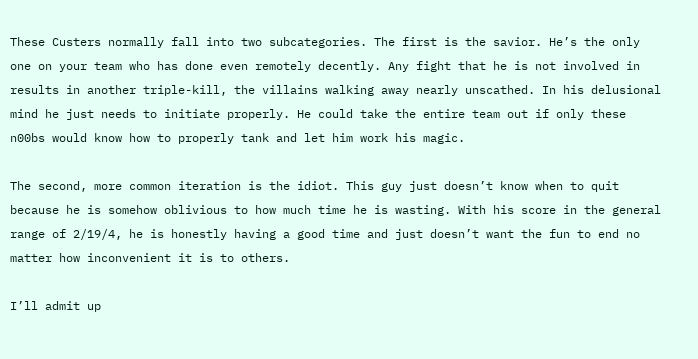These Custers normally fall into two subcategories. The first is the savior. He’s the only one on your team who has done even remotely decently. Any fight that he is not involved in results in another triple-kill, the villains walking away nearly unscathed. In his delusional mind he just needs to initiate properly. He could take the entire team out if only these n00bs would know how to properly tank and let him work his magic.

The second, more common iteration is the idiot. This guy just doesn’t know when to quit because he is somehow oblivious to how much time he is wasting. With his score in the general range of 2/19/4, he is honestly having a good time and just doesn’t want the fun to end no matter how inconvenient it is to others.

I’ll admit up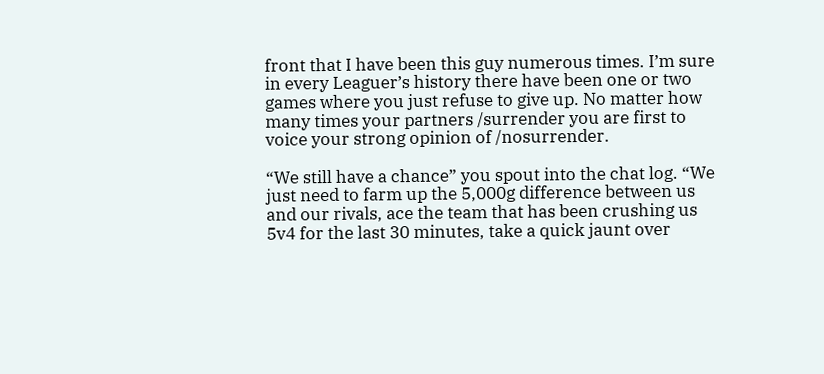front that I have been this guy numerous times. I’m sure in every Leaguer’s history there have been one or two games where you just refuse to give up. No matter how many times your partners /surrender you are first to voice your strong opinion of /nosurrender.

“We still have a chance” you spout into the chat log. “We just need to farm up the 5,000g difference between us and our rivals, ace the team that has been crushing us 5v4 for the last 30 minutes, take a quick jaunt over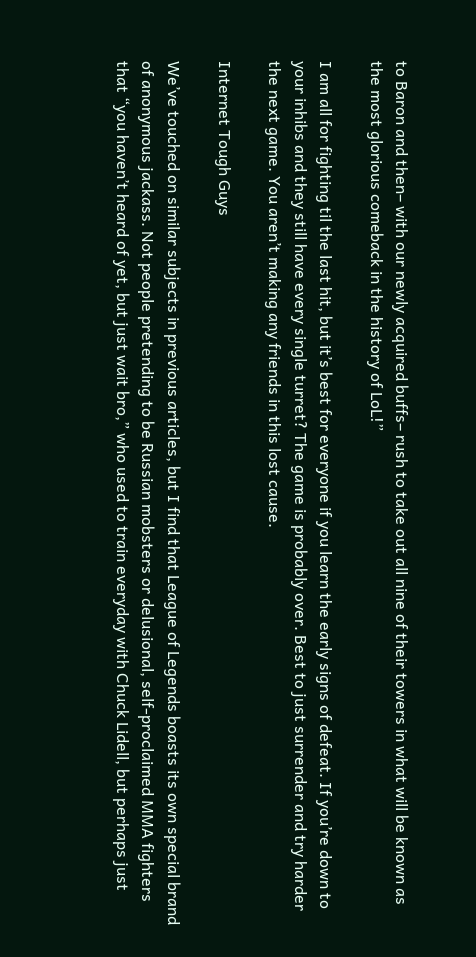to Baron and then– with our newly acquired buffs– rush to take out all nine of their towers in what will be known as the most glorious comeback in the history of LoL!”

I am all for fighting til the last hit, but it’s best for everyone if you learn the early signs of defeat. If you’re down to your inhibs and they still have every single turret? The game is probably over. Best to just surrender and try harder the next game. You aren’t making any friends in this lost cause.

Internet Tough Guys

We’ve touched on similar subjects in previous articles, but I find that League of Legends boasts its own special brand of anonymous jackass. Not people pretending to be Russian mobsters or delusional, self-proclaimed MMA fighters that “you haven’t heard of yet, but just wait bro,” who used to train everyday with Chuck Lidell, but perhaps just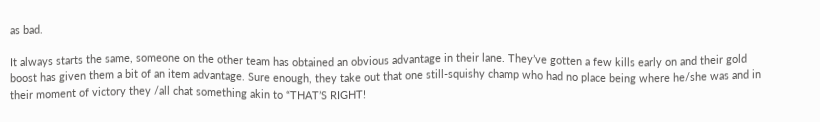as bad.

It always starts the same, someone on the other team has obtained an obvious advantage in their lane. They’ve gotten a few kills early on and their gold boost has given them a bit of an item advantage. Sure enough, they take out that one still-squishy champ who had no place being where he/she was and in their moment of victory they /all chat something akin to “THAT’S RIGHT!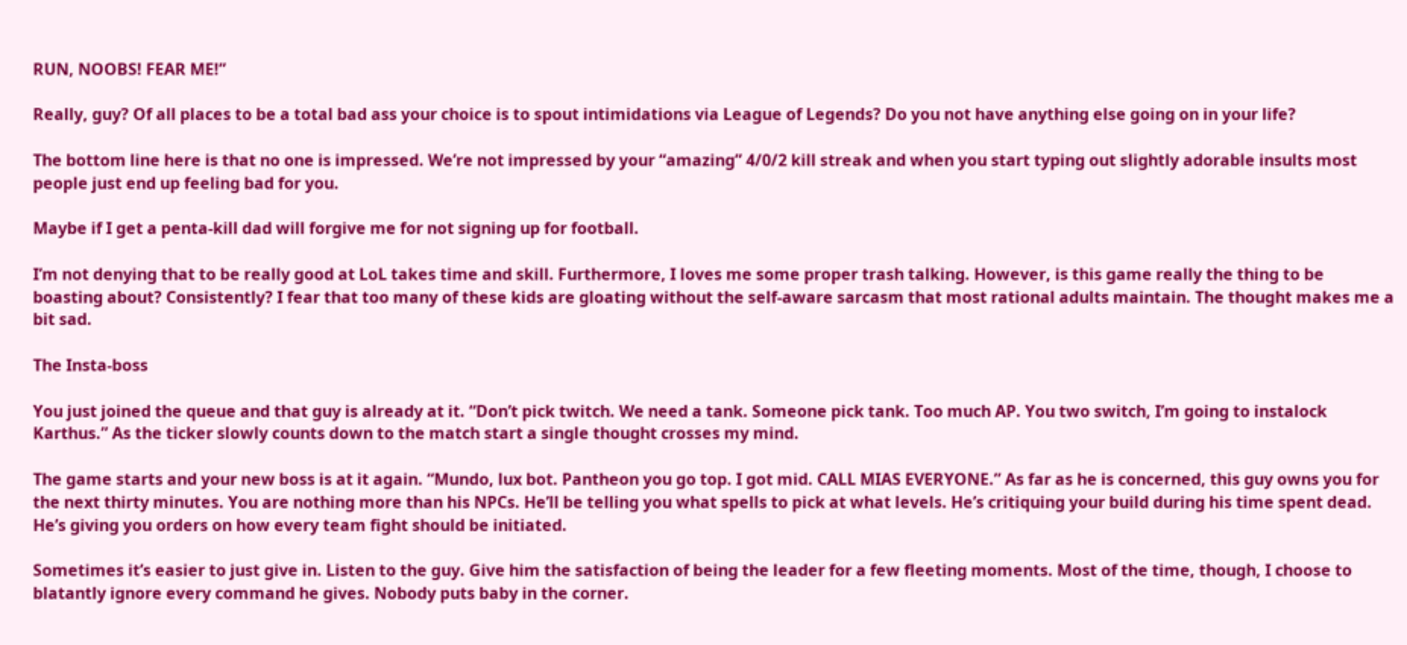RUN, NOOBS! FEAR ME!”

Really, guy? Of all places to be a total bad ass your choice is to spout intimidations via League of Legends? Do you not have anything else going on in your life?

The bottom line here is that no one is impressed. We’re not impressed by your “amazing” 4/0/2 kill streak and when you start typing out slightly adorable insults most people just end up feeling bad for you.

Maybe if I get a penta-kill dad will forgive me for not signing up for football.

I’m not denying that to be really good at LoL takes time and skill. Furthermore, I loves me some proper trash talking. However, is this game really the thing to be boasting about? Consistently? I fear that too many of these kids are gloating without the self-aware sarcasm that most rational adults maintain. The thought makes me a bit sad.

The Insta-boss

You just joined the queue and that guy is already at it. “Don’t pick twitch. We need a tank. Someone pick tank. Too much AP. You two switch, I’m going to instalock Karthus.” As the ticker slowly counts down to the match start a single thought crosses my mind.

The game starts and your new boss is at it again. “Mundo, lux bot. Pantheon you go top. I got mid. CALL MIAS EVERYONE.” As far as he is concerned, this guy owns you for the next thirty minutes. You are nothing more than his NPCs. He’ll be telling you what spells to pick at what levels. He’s critiquing your build during his time spent dead. He’s giving you orders on how every team fight should be initiated.

Sometimes it’s easier to just give in. Listen to the guy. Give him the satisfaction of being the leader for a few fleeting moments. Most of the time, though, I choose to blatantly ignore every command he gives. Nobody puts baby in the corner.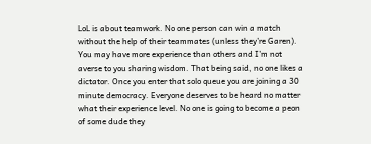LoL is about teamwork. No one person can win a match without the help of their teammates (unless they’re Garen). You may have more experience than others and I’m not averse to you sharing wisdom. That being said, no one likes a dictator. Once you enter that solo queue you are joining a 30 minute democracy. Everyone deserves to be heard no matter what their experience level. No one is going to become a peon of some dude they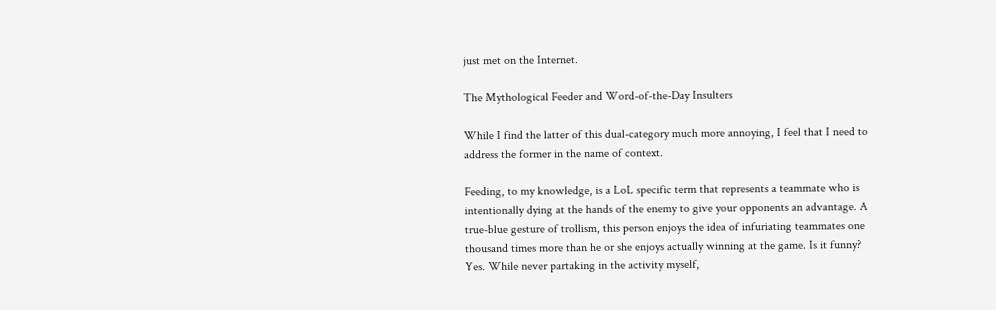just met on the Internet.

The Mythological Feeder and Word-of-the-Day Insulters

While I find the latter of this dual-category much more annoying, I feel that I need to address the former in the name of context.

Feeding, to my knowledge, is a LoL specific term that represents a teammate who is intentionally dying at the hands of the enemy to give your opponents an advantage. A true-blue gesture of trollism, this person enjoys the idea of infuriating teammates one thousand times more than he or she enjoys actually winning at the game. Is it funny? Yes. While never partaking in the activity myself,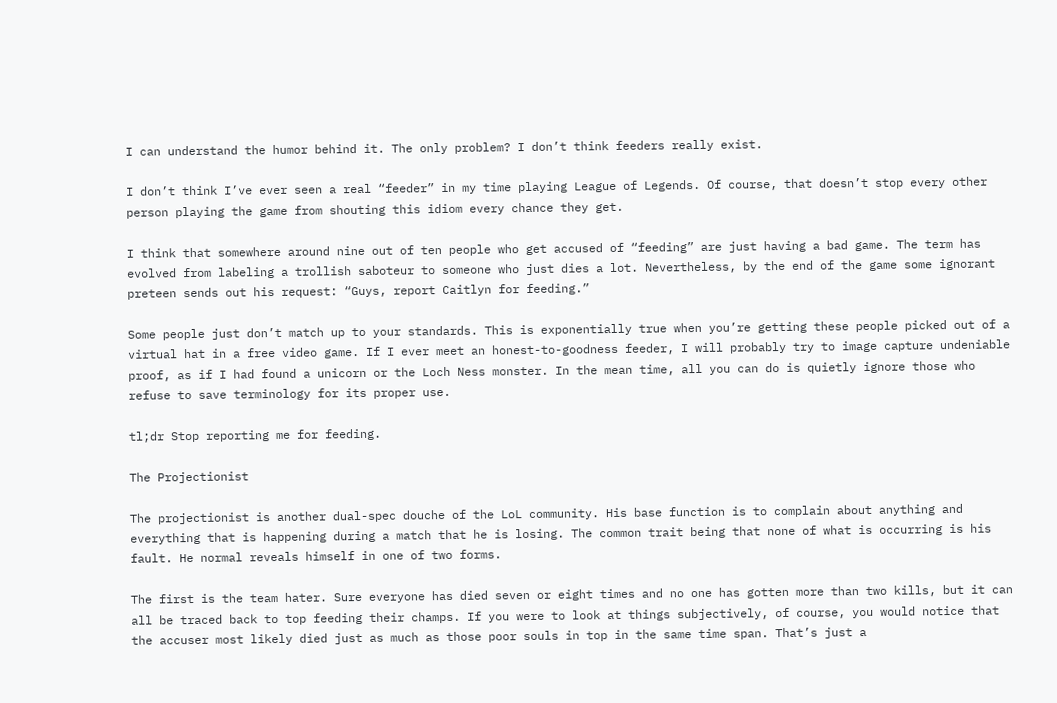I can understand the humor behind it. The only problem? I don’t think feeders really exist.

I don’t think I’ve ever seen a real “feeder” in my time playing League of Legends. Of course, that doesn’t stop every other person playing the game from shouting this idiom every chance they get.

I think that somewhere around nine out of ten people who get accused of “feeding” are just having a bad game. The term has evolved from labeling a trollish saboteur to someone who just dies a lot. Nevertheless, by the end of the game some ignorant preteen sends out his request: “Guys, report Caitlyn for feeding.”

Some people just don’t match up to your standards. This is exponentially true when you’re getting these people picked out of a virtual hat in a free video game. If I ever meet an honest-to-goodness feeder, I will probably try to image capture undeniable proof, as if I had found a unicorn or the Loch Ness monster. In the mean time, all you can do is quietly ignore those who refuse to save terminology for its proper use.

tl;dr Stop reporting me for feeding.

The Projectionist

The projectionist is another dual-spec douche of the LoL community. His base function is to complain about anything and everything that is happening during a match that he is losing. The common trait being that none of what is occurring is his fault. He normal reveals himself in one of two forms.

The first is the team hater. Sure everyone has died seven or eight times and no one has gotten more than two kills, but it can all be traced back to top feeding their champs. If you were to look at things subjectively, of course, you would notice that the accuser most likely died just as much as those poor souls in top in the same time span. That’s just a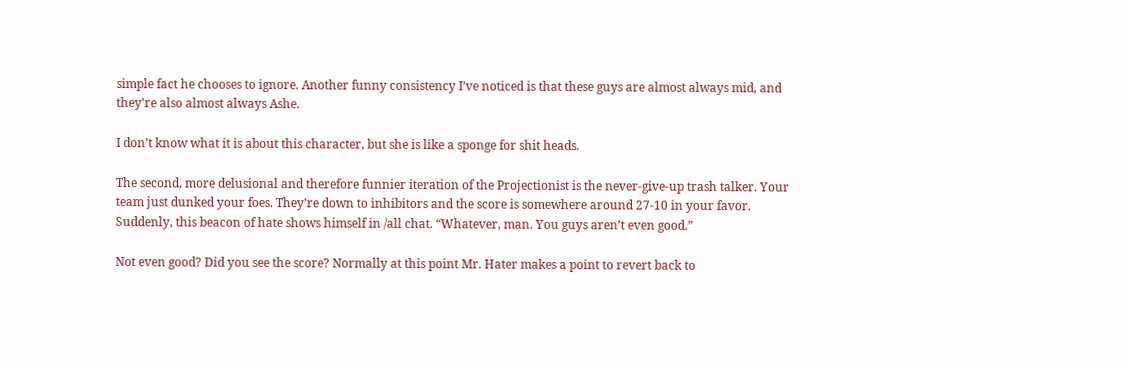simple fact he chooses to ignore. Another funny consistency I’ve noticed is that these guys are almost always mid, and they’re also almost always Ashe.

I don’t know what it is about this character, but she is like a sponge for shit heads.

The second, more delusional and therefore funnier iteration of the Projectionist is the never-give-up trash talker. Your team just dunked your foes. They’re down to inhibitors and the score is somewhere around 27-10 in your favor. Suddenly, this beacon of hate shows himself in /all chat. “Whatever, man. You guys aren’t even good.”

Not even good? Did you see the score? Normally at this point Mr. Hater makes a point to revert back to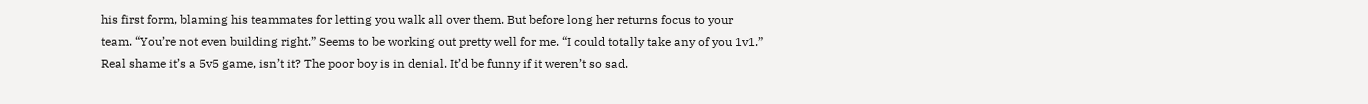his first form, blaming his teammates for letting you walk all over them. But before long her returns focus to your team. “You’re not even building right.” Seems to be working out pretty well for me. “I could totally take any of you 1v1.” Real shame it’s a 5v5 game, isn’t it? The poor boy is in denial. It’d be funny if it weren’t so sad.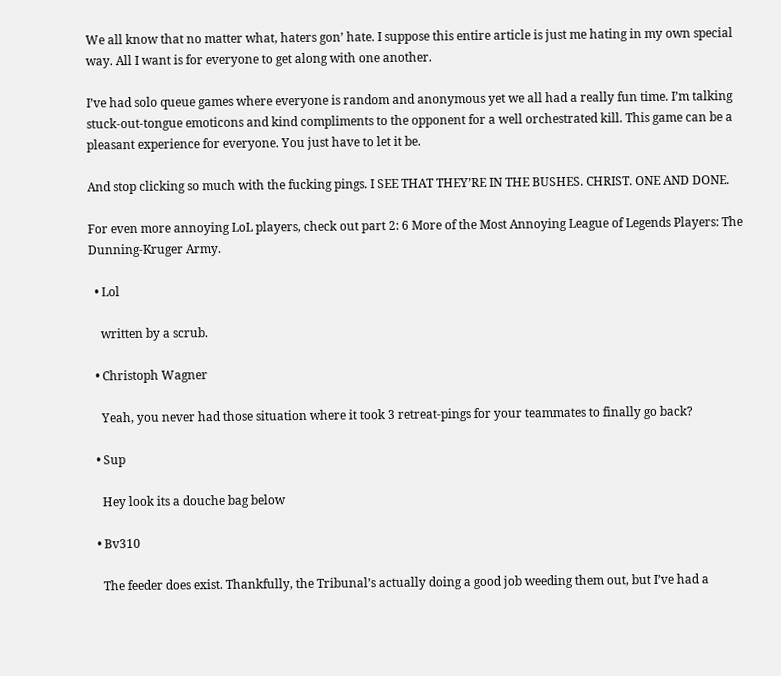We all know that no matter what, haters gon’ hate. I suppose this entire article is just me hating in my own special way. All I want is for everyone to get along with one another.

I’ve had solo queue games where everyone is random and anonymous yet we all had a really fun time. I’m talking stuck-out-tongue emoticons and kind compliments to the opponent for a well orchestrated kill. This game can be a pleasant experience for everyone. You just have to let it be.

And stop clicking so much with the fucking pings. I SEE THAT THEY’RE IN THE BUSHES. CHRIST. ONE AND DONE.

For even more annoying LoL players, check out part 2: 6 More of the Most Annoying League of Legends Players: The Dunning-Kruger Army.

  • Lol

    written by a scrub.

  • Christoph Wagner

    Yeah, you never had those situation where it took 3 retreat-pings for your teammates to finally go back?

  • Sup

    Hey look its a douche bag below

  • Bv310

    The feeder does exist. Thankfully, the Tribunal’s actually doing a good job weeding them out, but I’ve had a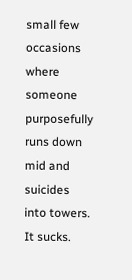small few occasions where someone purposefully runs down mid and suicides into towers. It sucks.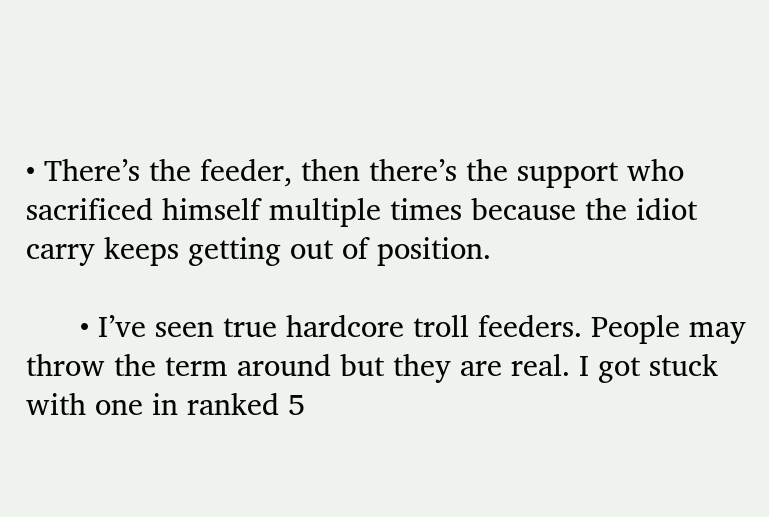• There’s the feeder, then there’s the support who sacrificed himself multiple times because the idiot carry keeps getting out of position.

      • I’ve seen true hardcore troll feeders. People may throw the term around but they are real. I got stuck with one in ranked 5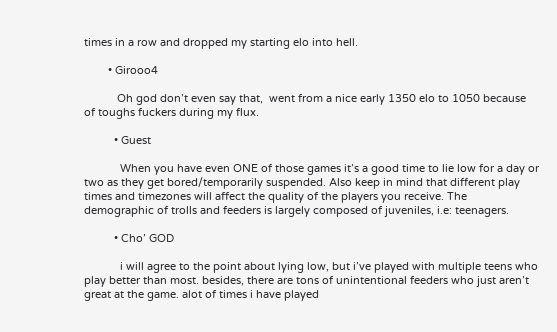times in a row and dropped my starting elo into hell.

        • Girooo4

           Oh god don’t even say that,  went from a nice early 1350 elo to 1050 because of toughs fuckers during my flux.

          • Guest

            When you have even ONE of those games it’s a good time to lie low for a day or two as they get bored/temporarily suspended. Also keep in mind that different play times and timezones will affect the quality of the players you receive. The demographic of trolls and feeders is largely composed of juveniles, i.e: teenagers.

          • Cho’ GOD

            i will agree to the point about lying low, but i’ve played with multiple teens who play better than most. besides, there are tons of unintentional feeders who just aren’t great at the game. alot of times i have played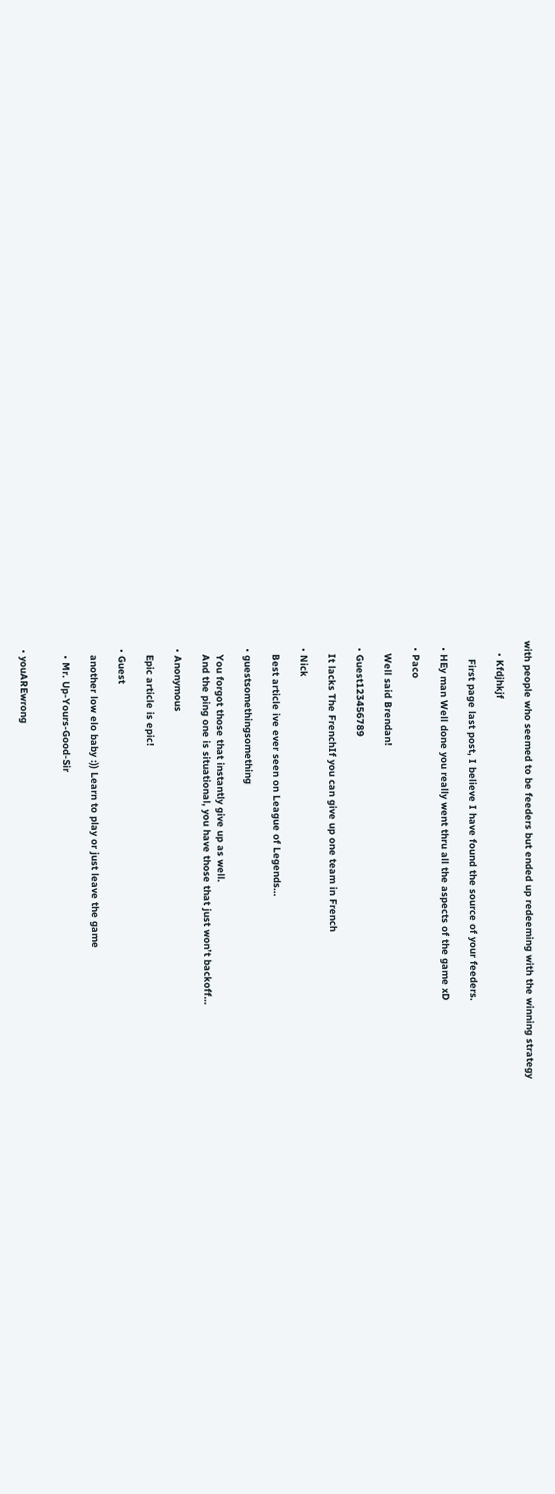with people who seemed to be feeders but ended up redeeming with the winning strategy

    • Kfdjhkjf

      First page last post, I believe I have found the source of your feeders.

  • HEy man Well done you really went thru all the aspects of the game xD

  • Paco

    Well said Brendan!

  • Guest123456789

    It lacks The FrenchIf you can give up one team in French

  • Nick

    Best article ive ever seen on League of Legends…

  • guestsomethingsomething

    You forgot those that instantly give up as well.
    And the ping one is situational, you have those that just won’t backoff…

  • Anonymous

    Epic article is epic!

  • Guest

    another low elo baby :)) Learn to play or just leave the game

    • Mr. Up-Yours-Good-Sir


  • youAREwrong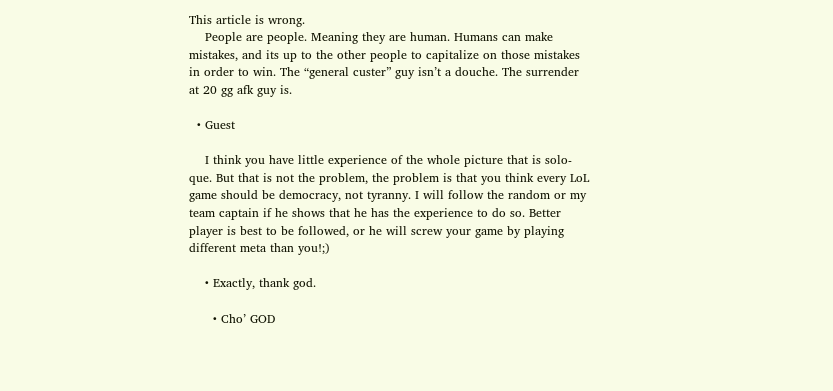This article is wrong.
    People are people. Meaning they are human. Humans can make mistakes, and its up to the other people to capitalize on those mistakes in order to win. The “general custer” guy isn’t a douche. The surrender at 20 gg afk guy is.

  • Guest

    I think you have little experience of the whole picture that is solo-que. But that is not the problem, the problem is that you think every LoL game should be democracy, not tyranny. I will follow the random or my team captain if he shows that he has the experience to do so. Better player is best to be followed, or he will screw your game by playing different meta than you!;)

    • Exactly, thank god.

      • Cho’ GOD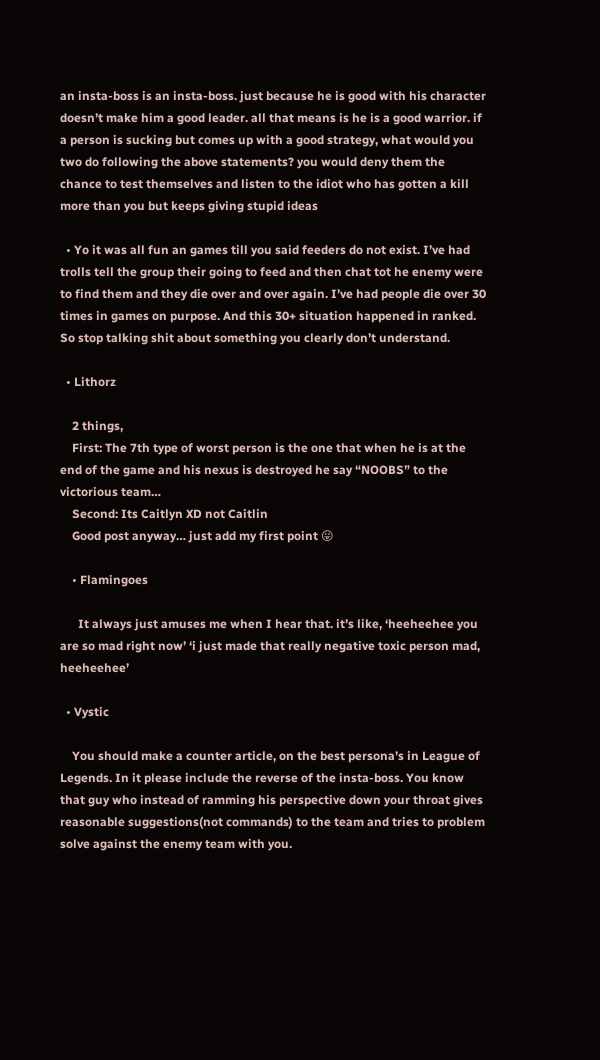an insta-boss is an insta-boss. just because he is good with his character doesn’t make him a good leader. all that means is he is a good warrior. if a person is sucking but comes up with a good strategy, what would you two do following the above statements? you would deny them the chance to test themselves and listen to the idiot who has gotten a kill more than you but keeps giving stupid ideas

  • Yo it was all fun an games till you said feeders do not exist. I’ve had trolls tell the group their going to feed and then chat tot he enemy were to find them and they die over and over again. I’ve had people die over 30 times in games on purpose. And this 30+ situation happened in ranked. So stop talking shit about something you clearly don’t understand.

  • Lithorz

    2 things,
    First: The 7th type of worst person is the one that when he is at the end of the game and his nexus is destroyed he say “NOOBS” to the victorious team…
    Second: Its Caitlyn XD not Caitlin
    Good post anyway… just add my first point 😛

    • Flamingoes

      It always just amuses me when I hear that. it’s like, ‘heeheehee you are so mad right now’ ‘i just made that really negative toxic person mad, heeheehee’

  • Vystic

    You should make a counter article, on the best persona’s in League of Legends. In it please include the reverse of the insta-boss. You know that guy who instead of ramming his perspective down your throat gives reasonable suggestions(not commands) to the team and tries to problem solve against the enemy team with you.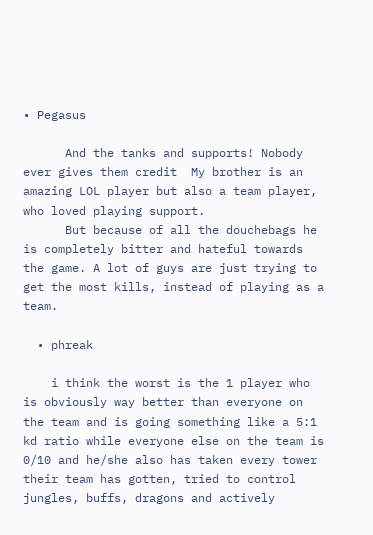• Pegasus

      And the tanks and supports! Nobody ever gives them credit  My brother is an amazing LOL player but also a team player, who loved playing support.
      But because of all the douchebags he is completely bitter and hateful towards the game. A lot of guys are just trying to get the most kills, instead of playing as a team.

  • phreak

    i think the worst is the 1 player who is obviously way better than everyone on the team and is going something like a 5:1 kd ratio while everyone else on the team is 0/10 and he/she also has taken every tower their team has gotten, tried to control jungles, buffs, dragons and actively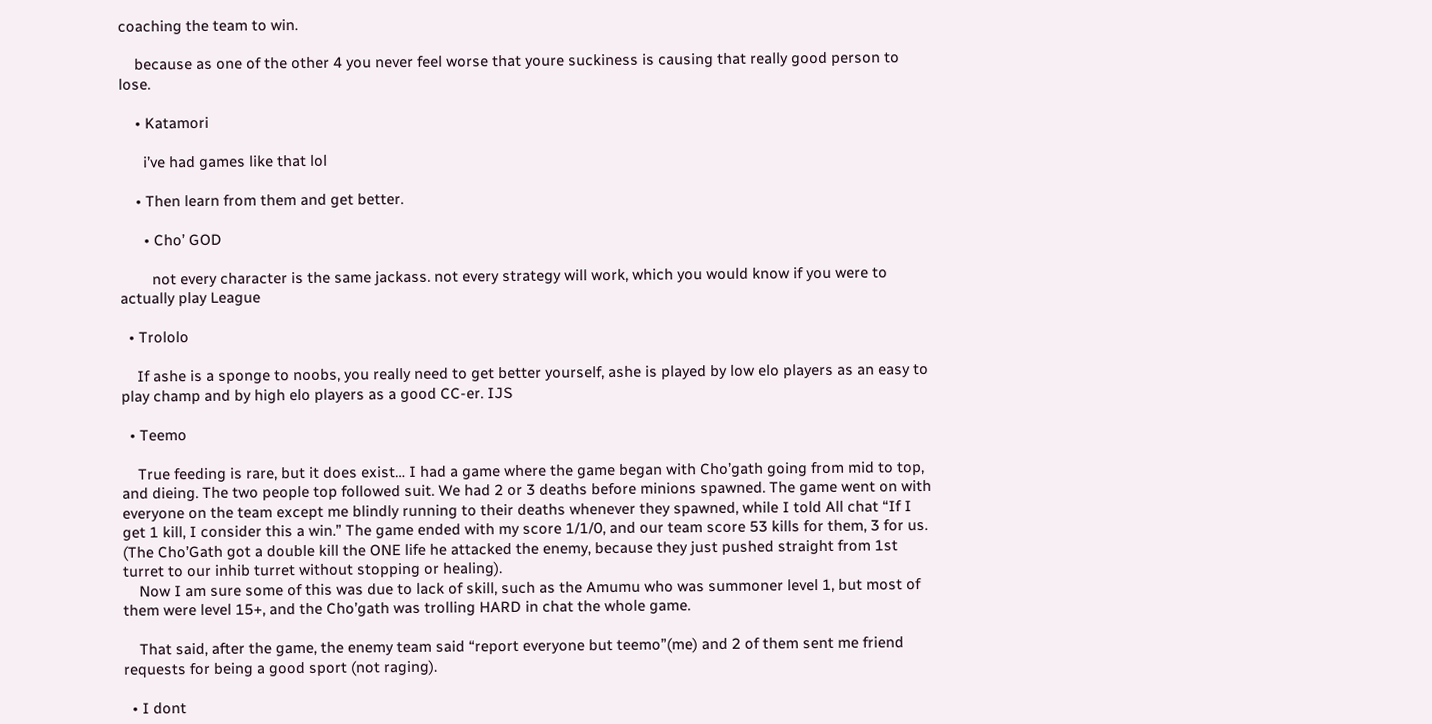coaching the team to win.

    because as one of the other 4 you never feel worse that youre suckiness is causing that really good person to lose.

    • Katamori

      i’ve had games like that lol

    • Then learn from them and get better.

      • Cho’ GOD

        not every character is the same jackass. not every strategy will work, which you would know if you were to actually play League

  • Trololo

    If ashe is a sponge to noobs, you really need to get better yourself, ashe is played by low elo players as an easy to play champ and by high elo players as a good CC-er. IJS

  • Teemo

    True feeding is rare, but it does exist… I had a game where the game began with Cho’gath going from mid to top, and dieing. The two people top followed suit. We had 2 or 3 deaths before minions spawned. The game went on with everyone on the team except me blindly running to their deaths whenever they spawned, while I told All chat “If I get 1 kill, I consider this a win.” The game ended with my score 1/1/0, and our team score 53 kills for them, 3 for us. (The Cho’Gath got a double kill the ONE life he attacked the enemy, because they just pushed straight from 1st turret to our inhib turret without stopping or healing).
    Now I am sure some of this was due to lack of skill, such as the Amumu who was summoner level 1, but most of them were level 15+, and the Cho’gath was trolling HARD in chat the whole game.

    That said, after the game, the enemy team said “report everyone but teemo”(me) and 2 of them sent me friend requests for being a good sport (not raging).

  • I dont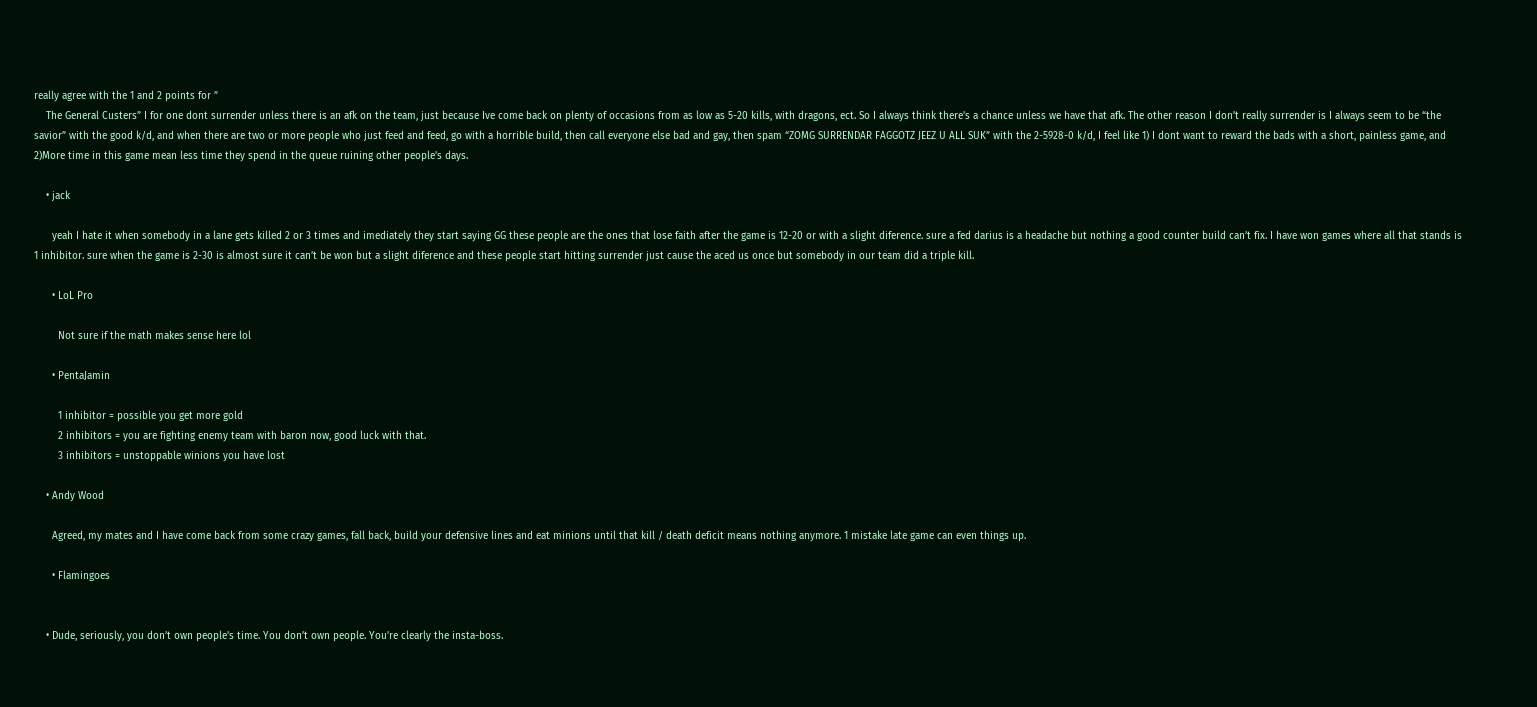really agree with the 1 and 2 points for ”
    The General Custers” I for one dont surrender unless there is an afk on the team, just because Ive come back on plenty of occasions from as low as 5-20 kills, with dragons, ect. So I always think there’s a chance unless we have that afk. The other reason I don’t really surrender is I always seem to be “the savior” with the good k/d, and when there are two or more people who just feed and feed, go with a horrible build, then call everyone else bad and gay, then spam “ZOMG SURRENDAR FAGGOTZ JEEZ U ALL SUK” with the 2-5928-0 k/d, I feel like 1) I dont want to reward the bads with a short, painless game, and 2)More time in this game mean less time they spend in the queue ruining other people’s days.

    • jack

      yeah I hate it when somebody in a lane gets killed 2 or 3 times and imediately they start saying GG these people are the ones that lose faith after the game is 12-20 or with a slight diference. sure a fed darius is a headache but nothing a good counter build can’t fix. I have won games where all that stands is 1 inhibitor. sure when the game is 2-30 is almost sure it can’t be won but a slight diference and these people start hitting surrender just cause the aced us once but somebody in our team did a triple kill.

      • LoL Pro

        Not sure if the math makes sense here lol

      • PentaJamin

        1 inhibitor = possible you get more gold
        2 inhibitors = you are fighting enemy team with baron now, good luck with that.
        3 inhibitors = unstoppable winions you have lost

    • Andy Wood

      Agreed, my mates and I have come back from some crazy games, fall back, build your defensive lines and eat minions until that kill / death deficit means nothing anymore. 1 mistake late game can even things up.

      • Flamingoes


    • Dude, seriously, you don’t own people’s time. You don’t own people. You’re clearly the insta-boss.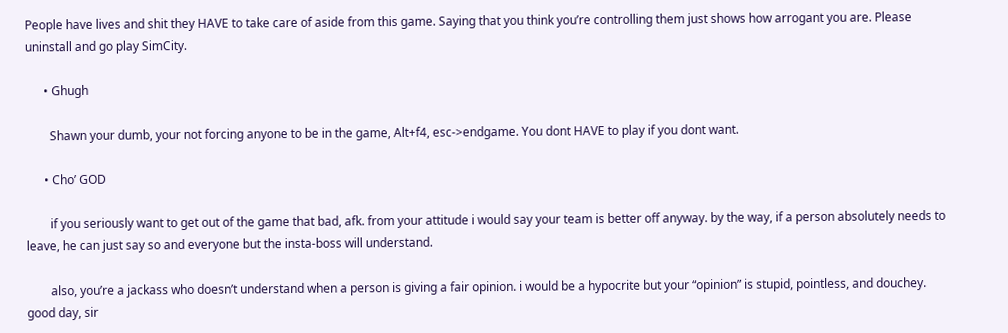People have lives and shit they HAVE to take care of aside from this game. Saying that you think you’re controlling them just shows how arrogant you are. Please uninstall and go play SimCity.

      • Ghugh

        Shawn your dumb, your not forcing anyone to be in the game, Alt+f4, esc->endgame. You dont HAVE to play if you dont want.

      • Cho’ GOD

        if you seriously want to get out of the game that bad, afk. from your attitude i would say your team is better off anyway. by the way, if a person absolutely needs to leave, he can just say so and everyone but the insta-boss will understand.

        also, you’re a jackass who doesn’t understand when a person is giving a fair opinion. i would be a hypocrite but your “opinion” is stupid, pointless, and douchey. good day, sir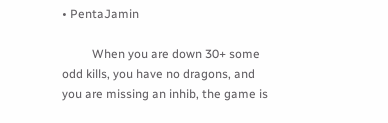• PentaJamin

          When you are down 30+ some odd kills, you have no dragons, and you are missing an inhib, the game is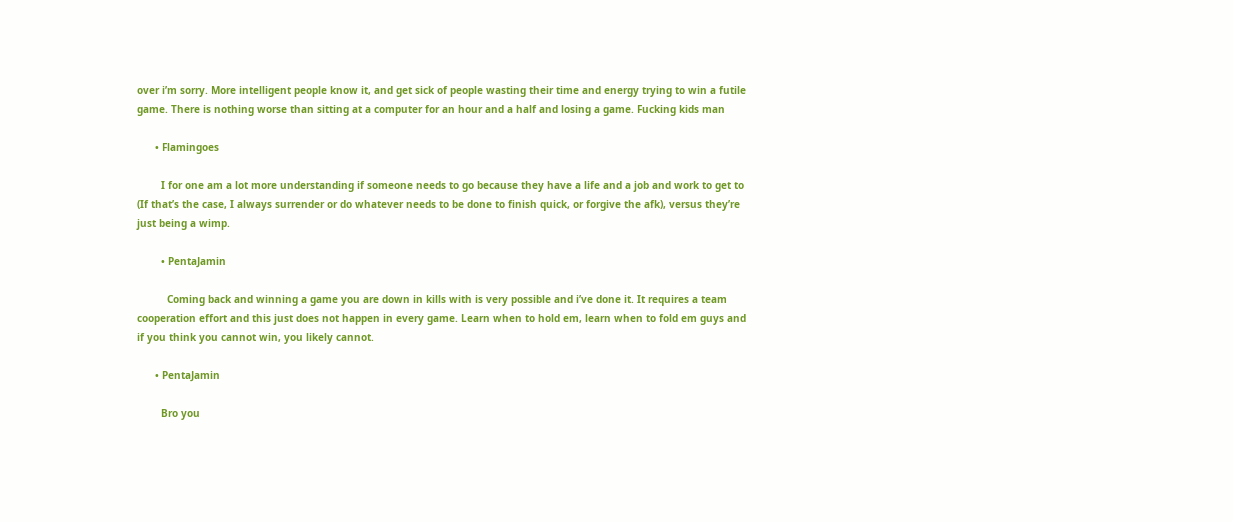over i’m sorry. More intelligent people know it, and get sick of people wasting their time and energy trying to win a futile game. There is nothing worse than sitting at a computer for an hour and a half and losing a game. Fucking kids man

      • Flamingoes

        I for one am a lot more understanding if someone needs to go because they have a life and a job and work to get to (If that’s the case, I always surrender or do whatever needs to be done to finish quick, or forgive the afk), versus they’re just being a wimp.

        • PentaJamin

          Coming back and winning a game you are down in kills with is very possible and i’ve done it. It requires a team cooperation effort and this just does not happen in every game. Learn when to hold em, learn when to fold em guys and if you think you cannot win, you likely cannot.

      • PentaJamin

        Bro you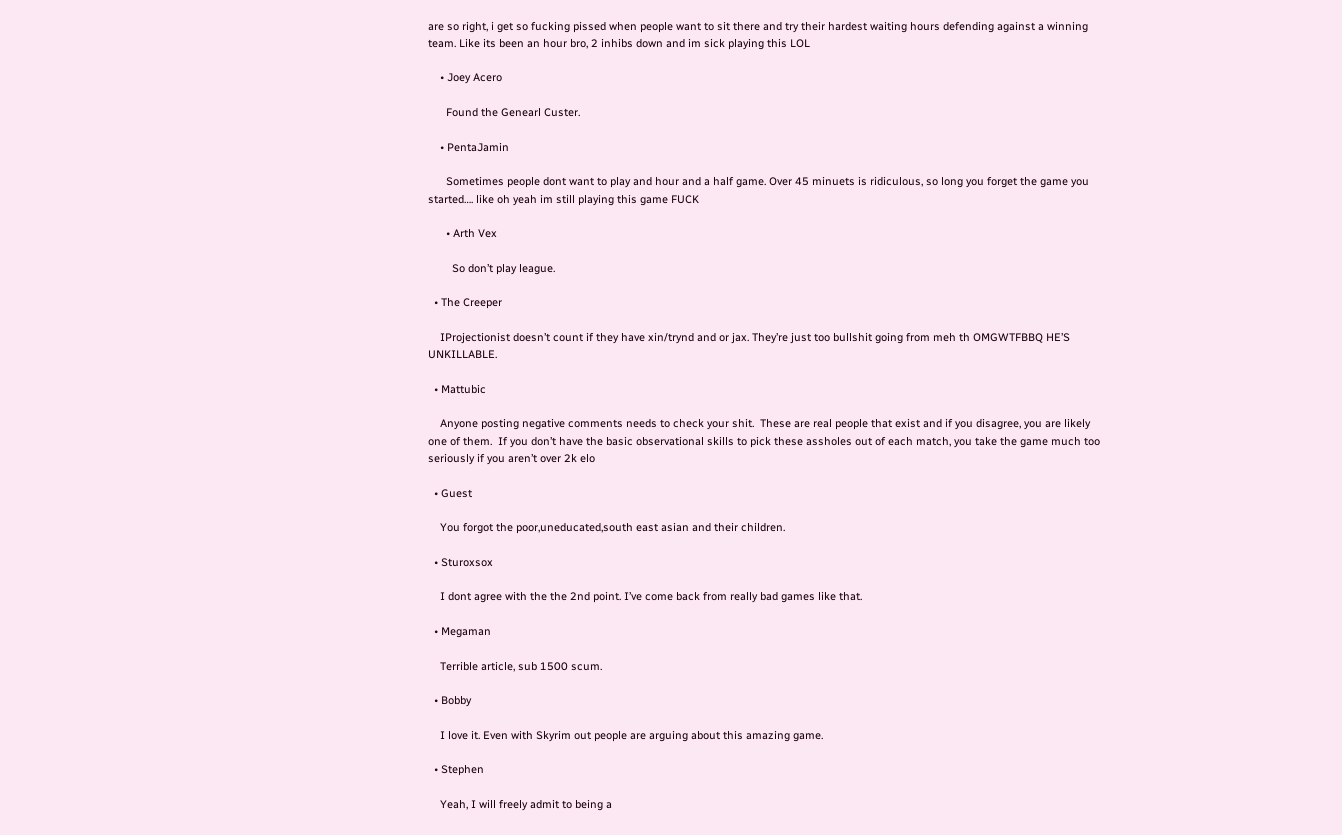are so right, i get so fucking pissed when people want to sit there and try their hardest waiting hours defending against a winning team. Like its been an hour bro, 2 inhibs down and im sick playing this LOL

    • Joey Acero

      Found the Genearl Custer.

    • PentaJamin

      Sometimes people dont want to play and hour and a half game. Over 45 minuets is ridiculous, so long you forget the game you started…. like oh yeah im still playing this game FUCK

      • Arth Vex

        So don’t play league.

  • The Creeper

    IProjectionist doesn’t count if they have xin/trynd and or jax. They’re just too bullshit going from meh th OMGWTFBBQ HE’S UNKILLABLE.

  • Mattubic

    Anyone posting negative comments needs to check your shit.  These are real people that exist and if you disagree, you are likely one of them.  If you don’t have the basic observational skills to pick these assholes out of each match, you take the game much too seriously if you aren’t over 2k elo

  • Guest

    You forgot the poor,uneducated,south east asian and their children.

  • Sturoxsox

    I dont agree with the the 2nd point. I’ve come back from really bad games like that.

  • Megaman

    Terrible article, sub 1500 scum.

  • Bobby

    I love it. Even with Skyrim out people are arguing about this amazing game.

  • Stephen

    Yeah, I will freely admit to being a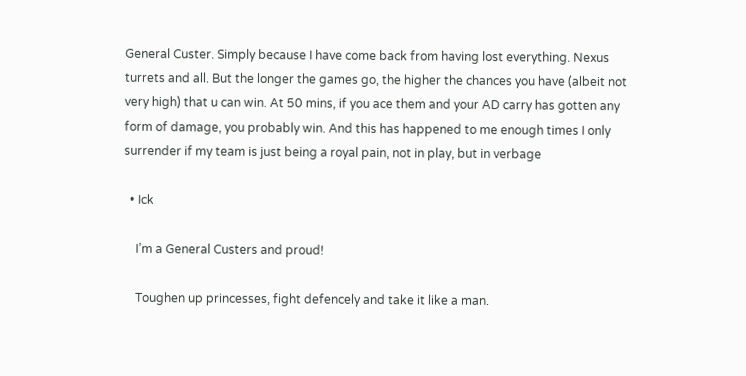General Custer. Simply because I have come back from having lost everything. Nexus turrets and all. But the longer the games go, the higher the chances you have (albeit not very high) that u can win. At 50 mins, if you ace them and your AD carry has gotten any form of damage, you probably win. And this has happened to me enough times I only surrender if my team is just being a royal pain, not in play, but in verbage

  • Ick

    I’m a General Custers and proud!

    Toughen up princesses, fight defencely and take it like a man.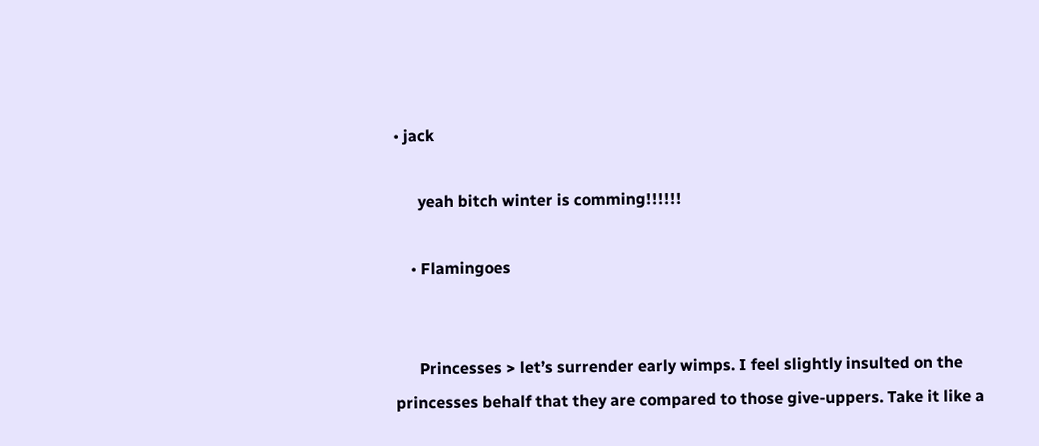• jack

      yeah bitch winter is comming!!!!!!

    • Flamingoes


      Princesses > let’s surrender early wimps. I feel slightly insulted on the princesses behalf that they are compared to those give-uppers. Take it like a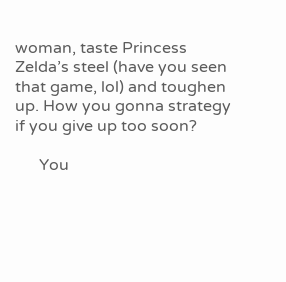woman, taste Princess Zelda’s steel (have you seen that game, lol) and toughen up. How you gonna strategy if you give up too soon?

      You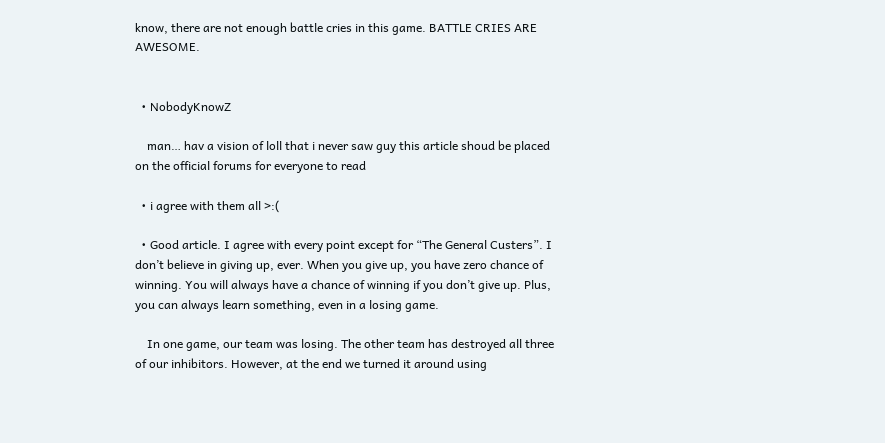know, there are not enough battle cries in this game. BATTLE CRIES ARE AWESOME.


  • NobodyKnowZ

    man… hav a vision of loll that i never saw guy this article shoud be placed on the official forums for everyone to read

  • i agree with them all >:(

  • Good article. I agree with every point except for “The General Custers”. I don’t believe in giving up, ever. When you give up, you have zero chance of winning. You will always have a chance of winning if you don’t give up. Plus, you can always learn something, even in a losing game.

    In one game, our team was losing. The other team has destroyed all three of our inhibitors. However, at the end we turned it around using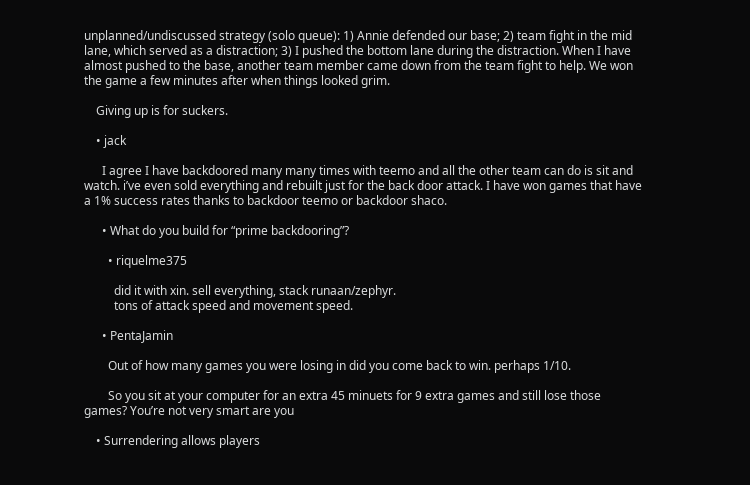unplanned/undiscussed strategy (solo queue): 1) Annie defended our base; 2) team fight in the mid lane, which served as a distraction; 3) I pushed the bottom lane during the distraction. When I have almost pushed to the base, another team member came down from the team fight to help. We won the game a few minutes after when things looked grim.

    Giving up is for suckers.

    • jack

      I agree I have backdoored many many times with teemo and all the other team can do is sit and watch. i’ve even sold everything and rebuilt just for the back door attack. I have won games that have a 1% success rates thanks to backdoor teemo or backdoor shaco.

      • What do you build for “prime backdooring”?

        • riquelme375

          did it with xin. sell everything, stack runaan/zephyr.
          tons of attack speed and movement speed.

      • PentaJamin

        Out of how many games you were losing in did you come back to win. perhaps 1/10.

        So you sit at your computer for an extra 45 minuets for 9 extra games and still lose those games? You’re not very smart are you

    • Surrendering allows players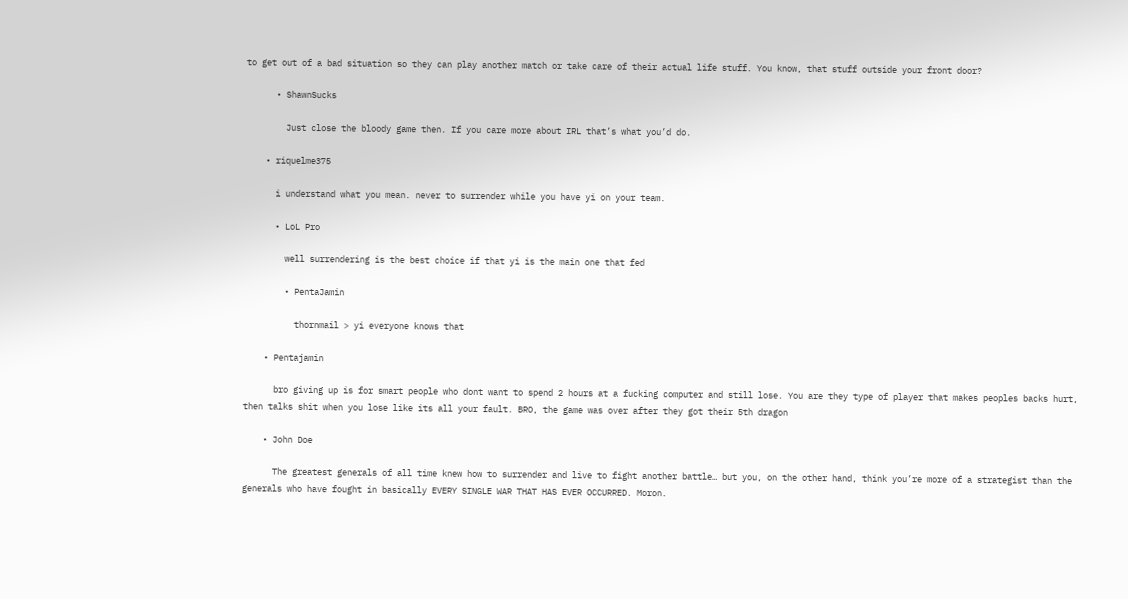to get out of a bad situation so they can play another match or take care of their actual life stuff. You know, that stuff outside your front door?

      • ShawnSucks

        Just close the bloody game then. If you care more about IRL that’s what you’d do.

    • riquelme375

      i understand what you mean. never to surrender while you have yi on your team.

      • LoL Pro

        well surrendering is the best choice if that yi is the main one that fed

        • PentaJamin

          thornmail > yi everyone knows that

    • Pentajamin

      bro giving up is for smart people who dont want to spend 2 hours at a fucking computer and still lose. You are they type of player that makes peoples backs hurt, then talks shit when you lose like its all your fault. BRO, the game was over after they got their 5th dragon

    • John Doe

      The greatest generals of all time knew how to surrender and live to fight another battle… but you, on the other hand, think you’re more of a strategist than the generals who have fought in basically EVERY SINGLE WAR THAT HAS EVER OCCURRED. Moron.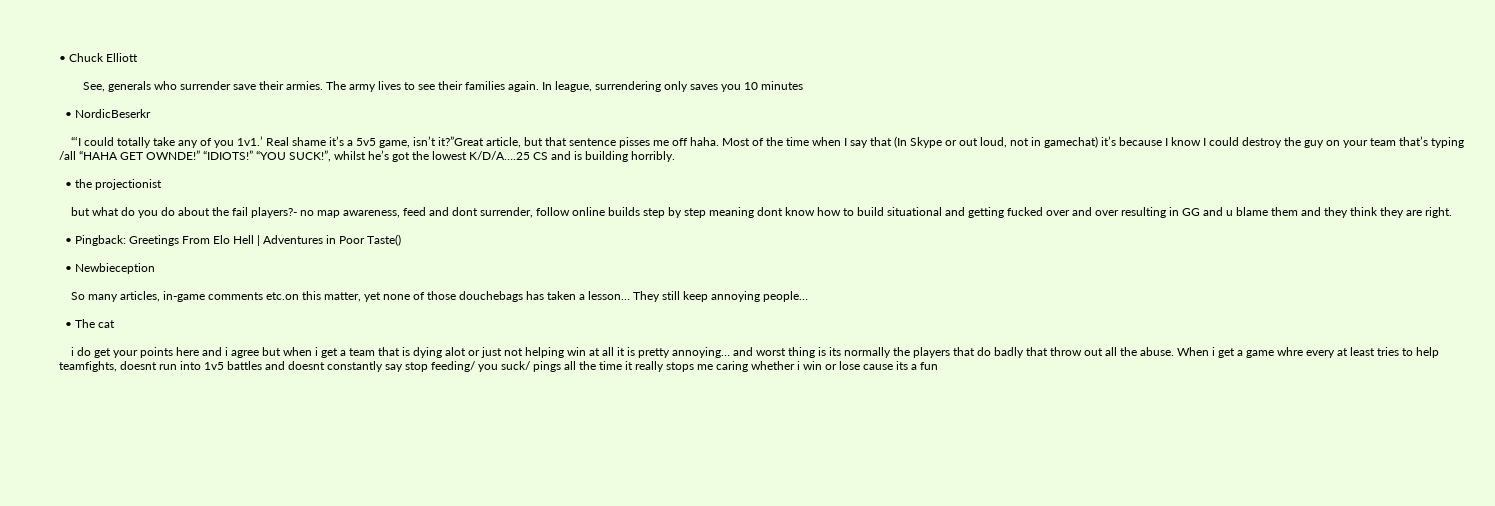• Chuck Elliott

        See, generals who surrender save their armies. The army lives to see their families again. In league, surrendering only saves you 10 minutes

  • NordicBeserkr

    “‘I could totally take any of you 1v1.’ Real shame it’s a 5v5 game, isn’t it?”Great article, but that sentence pisses me off haha. Most of the time when I say that (In Skype or out loud, not in gamechat) it’s because I know I could destroy the guy on your team that’s typing /all “HAHA GET OWNDE!” “IDIOTS!” “YOU SUCK!”, whilst he’s got the lowest K/D/A….25 CS and is building horribly.

  • the projectionist

    but what do you do about the fail players?- no map awareness, feed and dont surrender, follow online builds step by step meaning dont know how to build situational and getting fucked over and over resulting in GG and u blame them and they think they are right.

  • Pingback: Greetings From Elo Hell | Adventures in Poor Taste()

  • Newbieception

    So many articles, in-game comments etc.on this matter, yet none of those douchebags has taken a lesson… They still keep annoying people…

  • The cat

    i do get your points here and i agree but when i get a team that is dying alot or just not helping win at all it is pretty annoying… and worst thing is its normally the players that do badly that throw out all the abuse. When i get a game whre every at least tries to help teamfights, doesnt run into 1v5 battles and doesnt constantly say stop feeding/ you suck/ pings all the time it really stops me caring whether i win or lose cause its a fun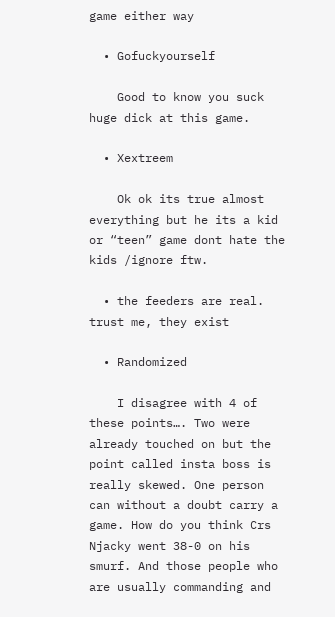game either way

  • Gofuckyourself

    Good to know you suck huge dick at this game.

  • Xextreem

    Ok ok its true almost everything but he its a kid or “teen” game dont hate the kids /ignore ftw.

  • the feeders are real. trust me, they exist

  • Randomized

    I disagree with 4 of these points…. Two were already touched on but the point called insta boss is really skewed. One person can without a doubt carry a game. How do you think Crs Njacky went 38-0 on his smurf. And those people who are usually commanding and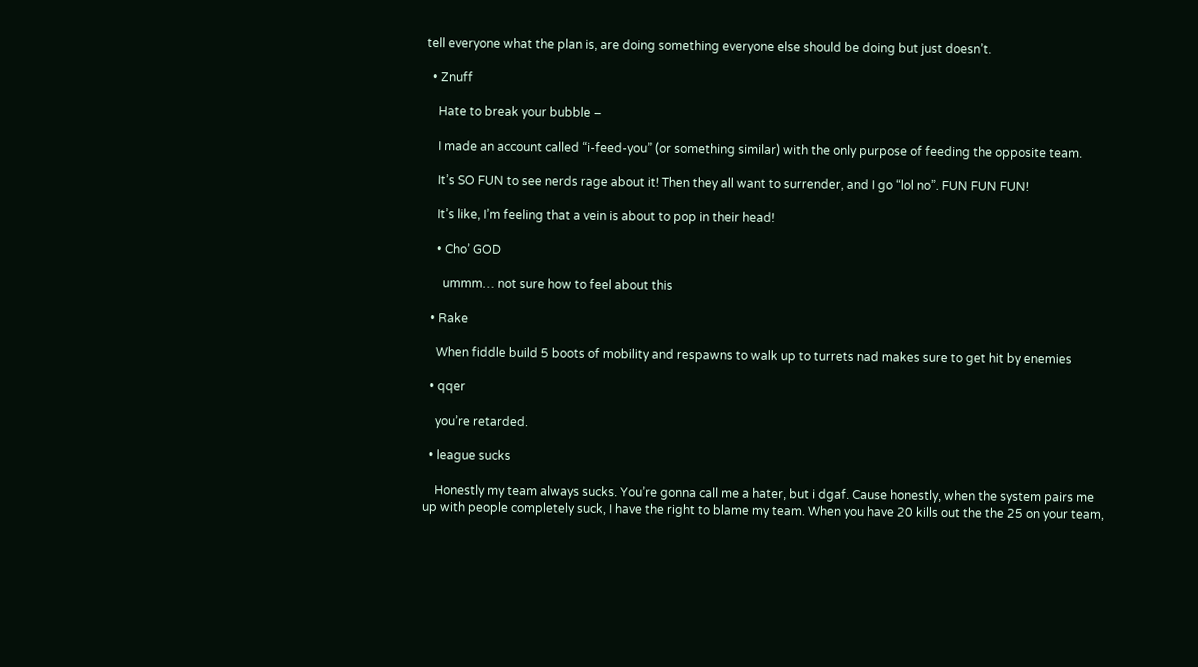tell everyone what the plan is, are doing something everyone else should be doing but just doesn’t.

  • Znuff

    Hate to break your bubble –

    I made an account called “i-feed-you” (or something similar) with the only purpose of feeding the opposite team.

    It’s SO FUN to see nerds rage about it! Then they all want to surrender, and I go “lol no”. FUN FUN FUN!

    It’s like, I’m feeling that a vein is about to pop in their head!

    • Cho’ GOD

      ummm… not sure how to feel about this

  • Rake

    When fiddle build 5 boots of mobility and respawns to walk up to turrets nad makes sure to get hit by enemies

  • qqer

    you’re retarded.

  • league sucks

    Honestly my team always sucks. You’re gonna call me a hater, but i dgaf. Cause honestly, when the system pairs me up with people completely suck, I have the right to blame my team. When you have 20 kills out the the 25 on your team,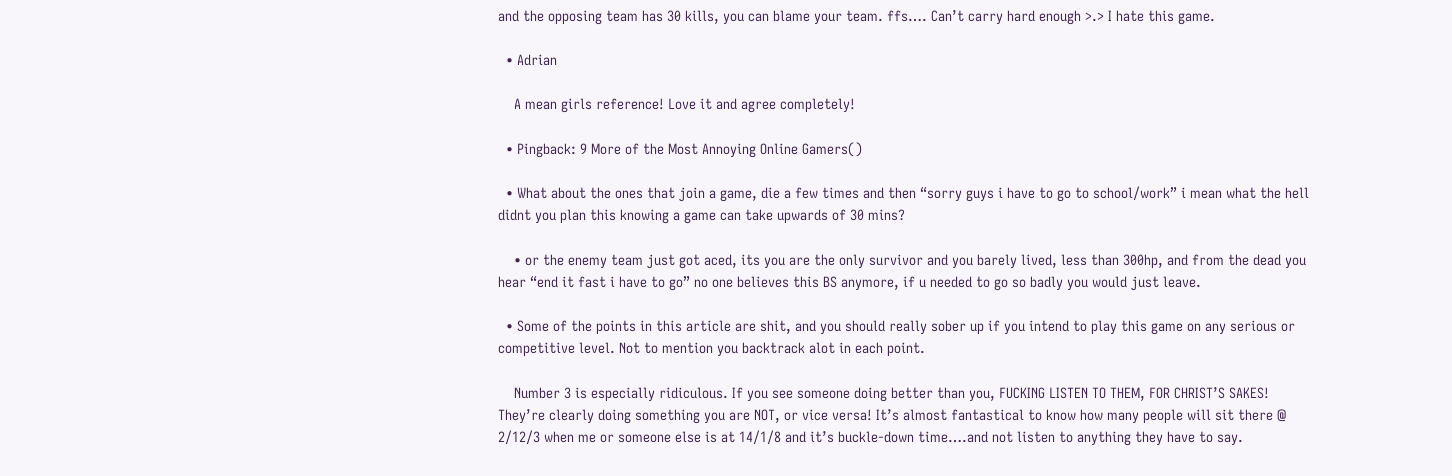and the opposing team has 30 kills, you can blame your team. ffs…. Can’t carry hard enough >.> I hate this game.

  • Adrian

    A mean girls reference! Love it and agree completely!

  • Pingback: 9 More of the Most Annoying Online Gamers()

  • What about the ones that join a game, die a few times and then “sorry guys i have to go to school/work” i mean what the hell didnt you plan this knowing a game can take upwards of 30 mins?

    • or the enemy team just got aced, its you are the only survivor and you barely lived, less than 300hp, and from the dead you hear “end it fast i have to go” no one believes this BS anymore, if u needed to go so badly you would just leave.

  • Some of the points in this article are shit, and you should really sober up if you intend to play this game on any serious or competitive level. Not to mention you backtrack alot in each point.

    Number 3 is especially ridiculous. If you see someone doing better than you, FUCKING LISTEN TO THEM, FOR CHRIST’S SAKES! They’re clearly doing something you are NOT, or vice versa! It’s almost fantastical to know how many people will sit there @ 2/12/3 when me or someone else is at 14/1/8 and it’s buckle-down time….and not listen to anything they have to say.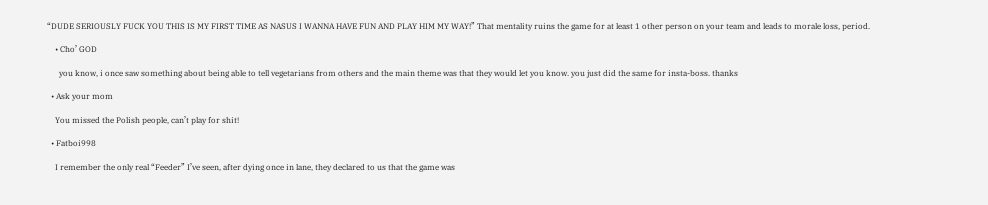“DUDE SERIOUSLY FUCK YOU THIS IS MY FIRST TIME AS NASUS I WANNA HAVE FUN AND PLAY HIM MY WAY!” That mentality ruins the game for at least 1 other person on your team and leads to morale loss, period.

    • Cho’ GOD

      you know, i once saw something about being able to tell vegetarians from others and the main theme was that they would let you know. you just did the same for insta-boss. thanks

  • Ask your mom

    You missed the Polish people, can’t play for shit!

  • Fatboi998

    I remember the only real “Feeder” I’ve seen, after dying once in lane, they declared to us that the game was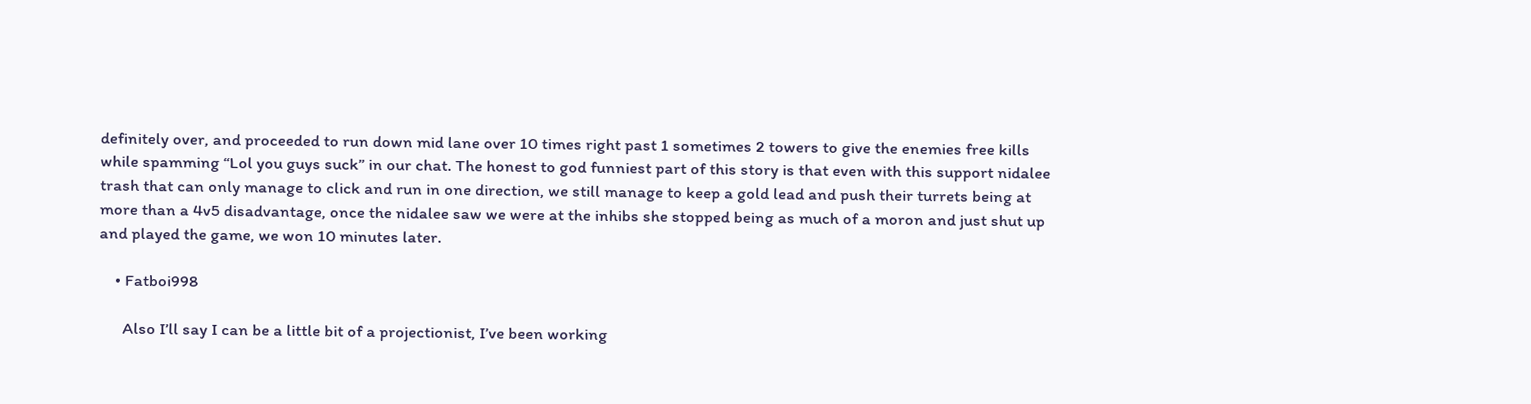definitely over, and proceeded to run down mid lane over 10 times right past 1 sometimes 2 towers to give the enemies free kills while spamming “Lol you guys suck” in our chat. The honest to god funniest part of this story is that even with this support nidalee trash that can only manage to click and run in one direction, we still manage to keep a gold lead and push their turrets being at more than a 4v5 disadvantage, once the nidalee saw we were at the inhibs she stopped being as much of a moron and just shut up and played the game, we won 10 minutes later.

    • Fatboi998

      Also I’ll say I can be a little bit of a projectionist, I’ve been working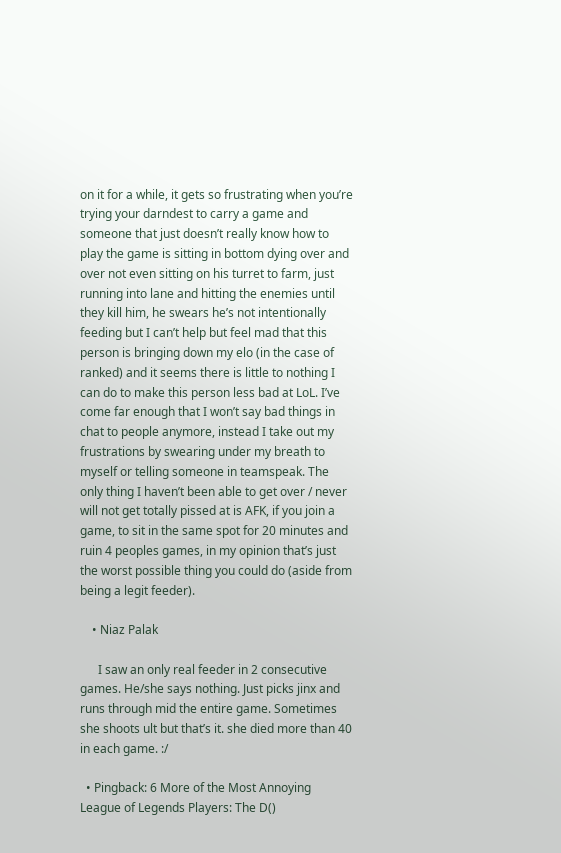on it for a while, it gets so frustrating when you’re trying your darndest to carry a game and someone that just doesn’t really know how to play the game is sitting in bottom dying over and over not even sitting on his turret to farm, just running into lane and hitting the enemies until they kill him, he swears he’s not intentionally feeding but I can’t help but feel mad that this person is bringing down my elo (in the case of ranked) and it seems there is little to nothing I can do to make this person less bad at LoL. I’ve come far enough that I won’t say bad things in chat to people anymore, instead I take out my frustrations by swearing under my breath to myself or telling someone in teamspeak. The only thing I haven’t been able to get over / never will not get totally pissed at is AFK, if you join a game, to sit in the same spot for 20 minutes and ruin 4 peoples games, in my opinion that’s just the worst possible thing you could do (aside from being a legit feeder).

    • Niaz Palak

      I saw an only real feeder in 2 consecutive games. He/she says nothing. Just picks jinx and runs through mid the entire game. Sometimes she shoots ult but that’s it. she died more than 40 in each game. :/

  • Pingback: 6 More of the Most Annoying League of Legends Players: The D()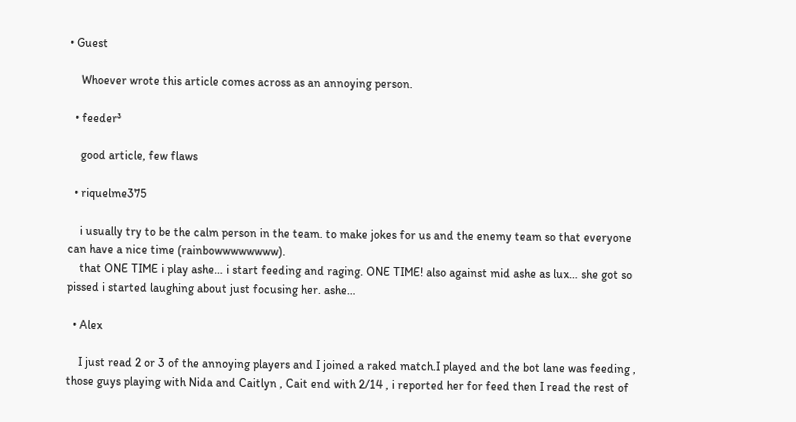• Guest

    Whoever wrote this article comes across as an annoying person.

  • feeder³

    good article, few flaws

  • riquelme375

    i usually try to be the calm person in the team. to make jokes for us and the enemy team so that everyone can have a nice time (rainbowwwwwwww).
    that ONE TIME i play ashe… i start feeding and raging. ONE TIME! also against mid ashe as lux… she got so pissed i started laughing about just focusing her. ashe…

  • Alex

    I just read 2 or 3 of the annoying players and I joined a raked match.I played and the bot lane was feeding , those guys playing with Nida and Caitlyn , Cait end with 2/14 , i reported her for feed then I read the rest of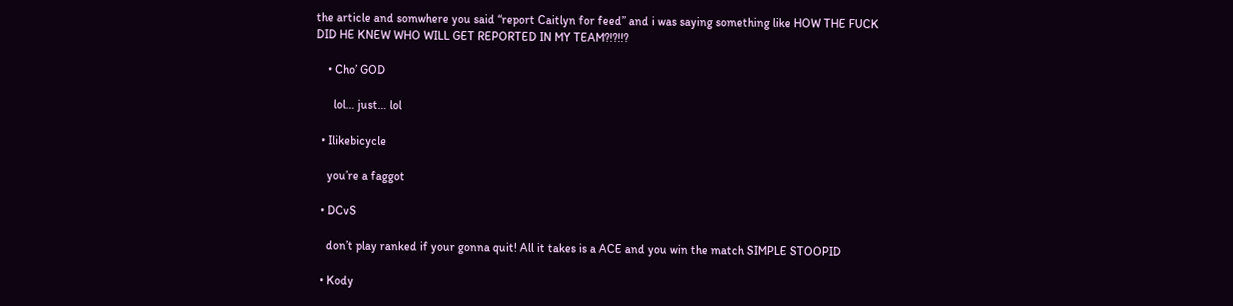the article and somwhere you said “report Caitlyn for feed” and i was saying something like HOW THE FUCK DID HE KNEW WHO WILL GET REPORTED IN MY TEAM?!?!!?

    • Cho’ GOD

      lol… just… lol

  • Ilikebicycle

    you’re a faggot

  • DCvS

    don’t play ranked if your gonna quit! All it takes is a ACE and you win the match SIMPLE STOOPID

  • Kody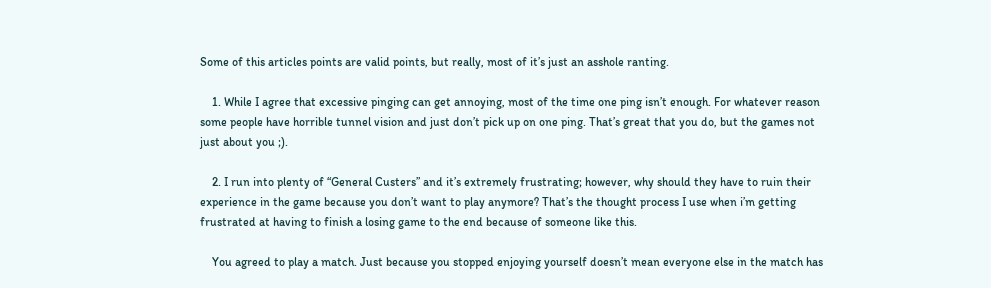Some of this articles points are valid points, but really, most of it’s just an asshole ranting.

    1. While I agree that excessive pinging can get annoying, most of the time one ping isn’t enough. For whatever reason some people have horrible tunnel vision and just don’t pick up on one ping. That’s great that you do, but the games not just about you ;).

    2. I run into plenty of “General Custers” and it’s extremely frustrating; however, why should they have to ruin their experience in the game because you don’t want to play anymore? That’s the thought process I use when i’m getting frustrated at having to finish a losing game to the end because of someone like this.

    You agreed to play a match. Just because you stopped enjoying yourself doesn’t mean everyone else in the match has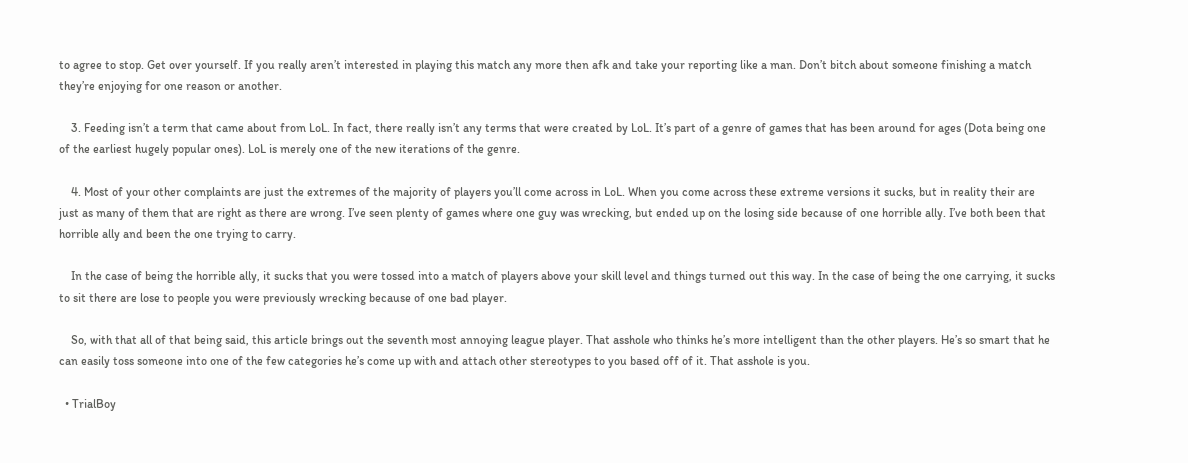to agree to stop. Get over yourself. If you really aren’t interested in playing this match any more then afk and take your reporting like a man. Don’t bitch about someone finishing a match they’re enjoying for one reason or another.

    3. Feeding isn’t a term that came about from LoL. In fact, there really isn’t any terms that were created by LoL. It’s part of a genre of games that has been around for ages (Dota being one of the earliest hugely popular ones). LoL is merely one of the new iterations of the genre.

    4. Most of your other complaints are just the extremes of the majority of players you’ll come across in LoL. When you come across these extreme versions it sucks, but in reality their are just as many of them that are right as there are wrong. I’ve seen plenty of games where one guy was wrecking, but ended up on the losing side because of one horrible ally. I’ve both been that horrible ally and been the one trying to carry.

    In the case of being the horrible ally, it sucks that you were tossed into a match of players above your skill level and things turned out this way. In the case of being the one carrying, it sucks to sit there are lose to people you were previously wrecking because of one bad player.

    So, with that all of that being said, this article brings out the seventh most annoying league player. That asshole who thinks he’s more intelligent than the other players. He’s so smart that he can easily toss someone into one of the few categories he’s come up with and attach other stereotypes to you based off of it. That asshole is you.

  • TrialBoy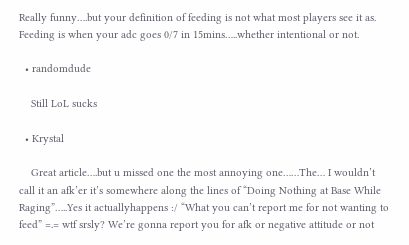Really funny….but your definition of feeding is not what most players see it as. Feeding is when your adc goes 0/7 in 15mins…..whether intentional or not.

  • randomdude

    Still LoL sucks

  • Krystal

    Great article….but u missed one the most annoying one……The… I wouldn’t call it an afk’er it’s somewhere along the lines of “Doing Nothing at Base While Raging”…..Yes it actuallyhappens :/ “What you can’t report me for not wanting to feed” =.= wtf srsly? We’re gonna report you for afk or negative attitude or not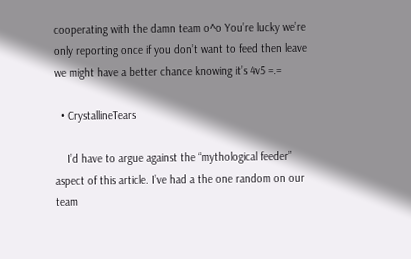cooperating with the damn team o^o You’re lucky we’re only reporting once if you don’t want to feed then leave we might have a better chance knowing it’s 4v5 =.=

  • CrystallineTears

    I’d have to argue against the “mythological feeder” aspect of this article. I’ve had a the one random on our team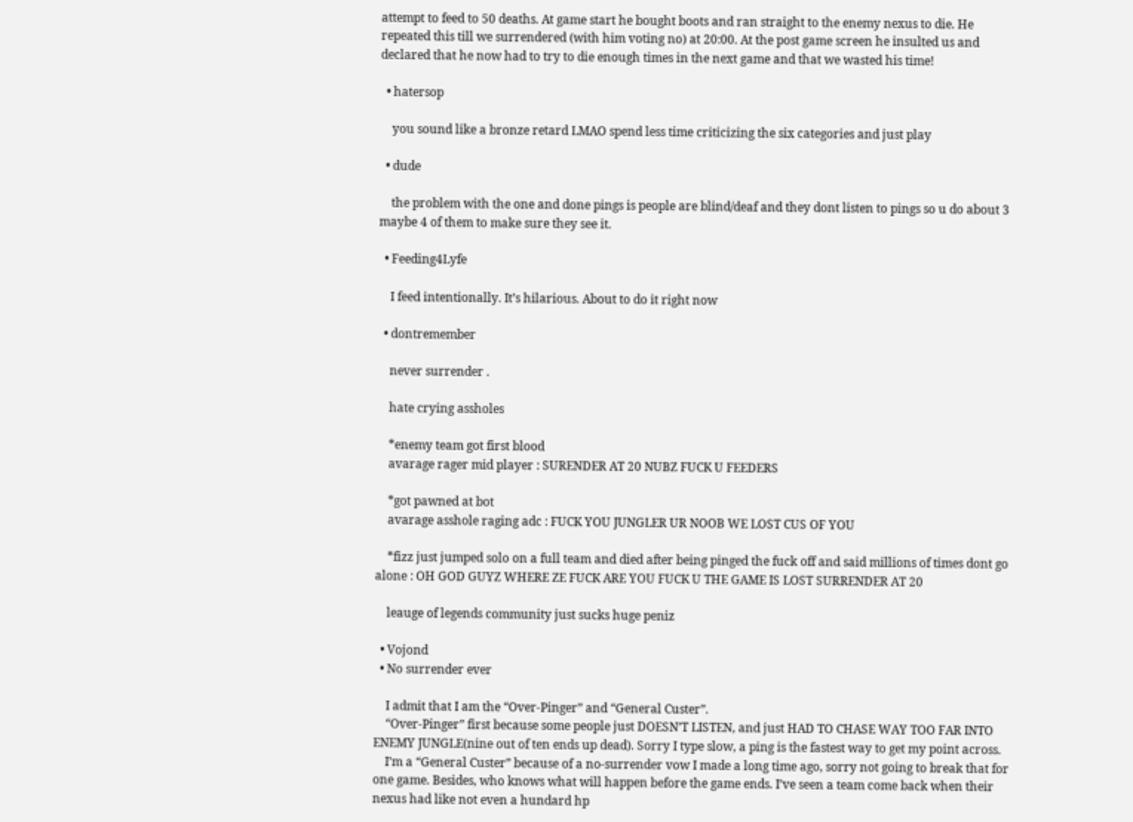attempt to feed to 50 deaths. At game start he bought boots and ran straight to the enemy nexus to die. He repeated this till we surrendered (with him voting no) at 20:00. At the post game screen he insulted us and declared that he now had to try to die enough times in the next game and that we wasted his time!

  • hatersop

    you sound like a bronze retard LMAO spend less time criticizing the six categories and just play

  • dude

    the problem with the one and done pings is people are blind/deaf and they dont listen to pings so u do about 3 maybe 4 of them to make sure they see it.

  • Feeding4Lyfe

    I feed intentionally. It’s hilarious. About to do it right now

  • dontremember

    never surrender .

    hate crying assholes

    *enemy team got first blood
    avarage rager mid player : SURENDER AT 20 NUBZ FUCK U FEEDERS

    *got pawned at bot
    avarage asshole raging adc : FUCK YOU JUNGLER UR NOOB WE LOST CUS OF YOU

    *fizz just jumped solo on a full team and died after being pinged the fuck off and said millions of times dont go alone : OH GOD GUYZ WHERE ZE FUCK ARE YOU FUCK U THE GAME IS LOST SURRENDER AT 20

    leauge of legends community just sucks huge peniz

  • Vojond
  • No surrender ever

    I admit that I am the “Over-Pinger” and “General Custer”.
    “Over-Pinger” first because some people just DOESN’T LISTEN, and just HAD TO CHASE WAY TOO FAR INTO ENEMY JUNGLE(nine out of ten ends up dead). Sorry I type slow, a ping is the fastest way to get my point across.
    I’m a “General Custer” because of a no-surrender vow I made a long time ago, sorry not going to break that for one game. Besides, who knows what will happen before the game ends. I’ve seen a team come back when their nexus had like not even a hundard hp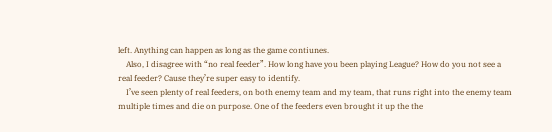left. Anything can happen as long as the game contiunes.
    Also, I disagree with “no real feeder”. How long have you been playing League? How do you not see a real feeder? Cause they’re super easy to identify.
    I’ve seen plenty of real feeders, on both enemy team and my team, that runs right into the enemy team multiple times and die on purpose. One of the feeders even brought it up the the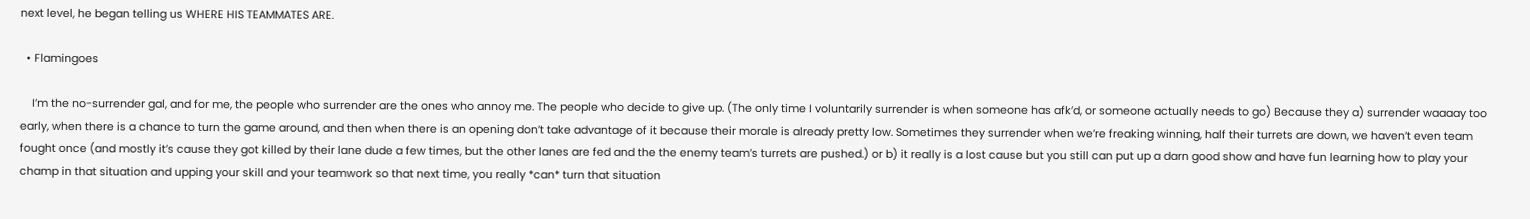next level, he began telling us WHERE HIS TEAMMATES ARE.

  • Flamingoes

    I’m the no-surrender gal, and for me, the people who surrender are the ones who annoy me. The people who decide to give up. (The only time I voluntarily surrender is when someone has afk’d, or someone actually needs to go) Because they a) surrender waaaay too early, when there is a chance to turn the game around, and then when there is an opening don’t take advantage of it because their morale is already pretty low. Sometimes they surrender when we’re freaking winning, half their turrets are down, we haven’t even team fought once (and mostly it’s cause they got killed by their lane dude a few times, but the other lanes are fed and the the enemy team’s turrets are pushed.) or b) it really is a lost cause but you still can put up a darn good show and have fun learning how to play your champ in that situation and upping your skill and your teamwork so that next time, you really *can* turn that situation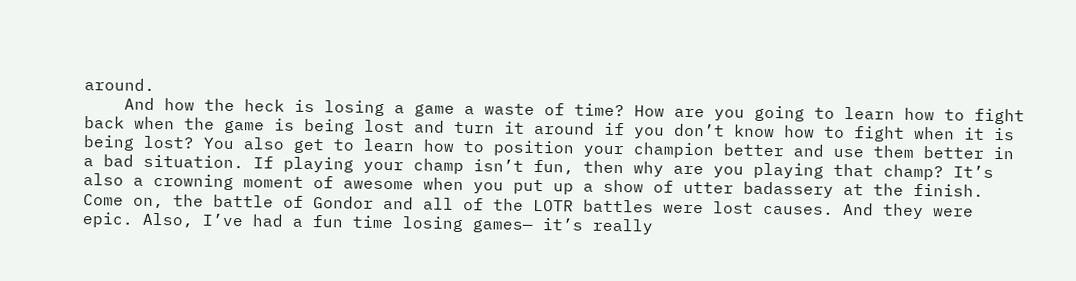around.
    And how the heck is losing a game a waste of time? How are you going to learn how to fight back when the game is being lost and turn it around if you don’t know how to fight when it is being lost? You also get to learn how to position your champion better and use them better in a bad situation. If playing your champ isn’t fun, then why are you playing that champ? It’s also a crowning moment of awesome when you put up a show of utter badassery at the finish. Come on, the battle of Gondor and all of the LOTR battles were lost causes. And they were epic. Also, I’ve had a fun time losing games— it’s really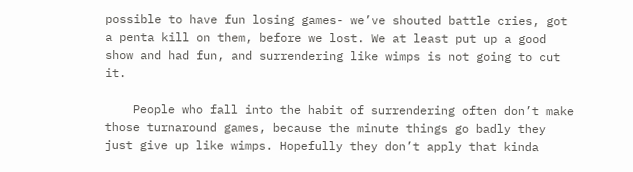possible to have fun losing games- we’ve shouted battle cries, got a penta kill on them, before we lost. We at least put up a good show and had fun, and surrendering like wimps is not going to cut it.

    People who fall into the habit of surrendering often don’t make those turnaround games, because the minute things go badly they just give up like wimps. Hopefully they don’t apply that kinda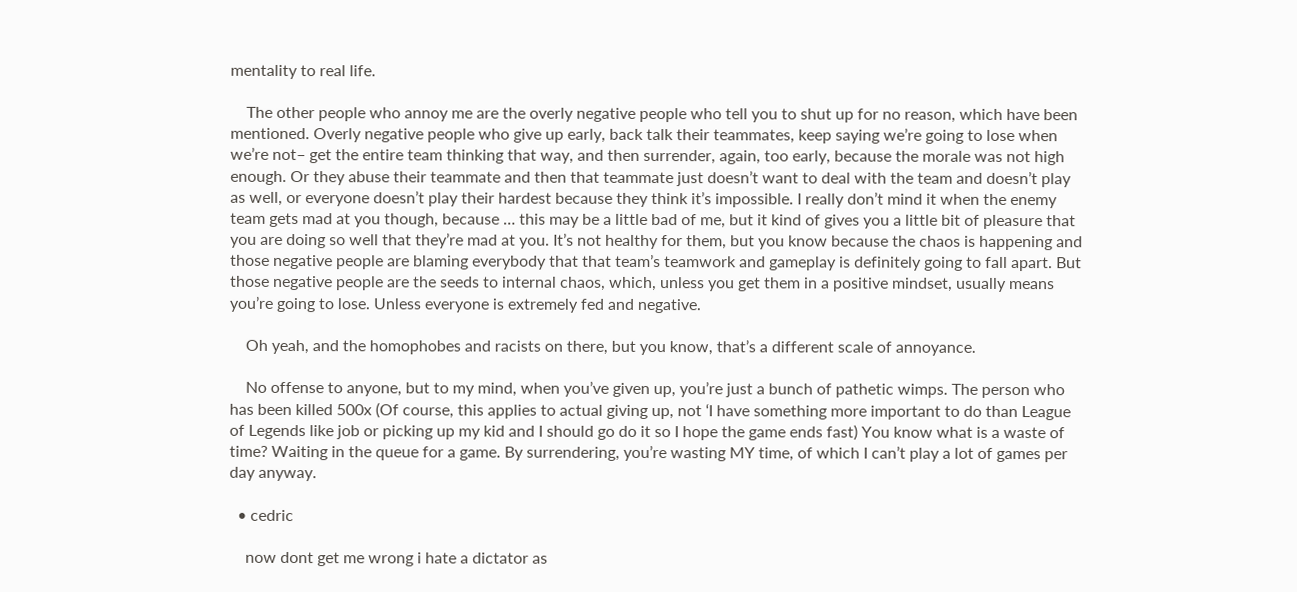mentality to real life.

    The other people who annoy me are the overly negative people who tell you to shut up for no reason, which have been mentioned. Overly negative people who give up early, back talk their teammates, keep saying we’re going to lose when we’re not– get the entire team thinking that way, and then surrender, again, too early, because the morale was not high enough. Or they abuse their teammate and then that teammate just doesn’t want to deal with the team and doesn’t play as well, or everyone doesn’t play their hardest because they think it’s impossible. I really don’t mind it when the enemy team gets mad at you though, because … this may be a little bad of me, but it kind of gives you a little bit of pleasure that you are doing so well that they’re mad at you. It’s not healthy for them, but you know because the chaos is happening and those negative people are blaming everybody that that team’s teamwork and gameplay is definitely going to fall apart. But those negative people are the seeds to internal chaos, which, unless you get them in a positive mindset, usually means you’re going to lose. Unless everyone is extremely fed and negative.

    Oh yeah, and the homophobes and racists on there, but you know, that’s a different scale of annoyance.

    No offense to anyone, but to my mind, when you’ve given up, you’re just a bunch of pathetic wimps. The person who has been killed 500x (Of course, this applies to actual giving up, not ‘I have something more important to do than League of Legends like job or picking up my kid and I should go do it so I hope the game ends fast) You know what is a waste of time? Waiting in the queue for a game. By surrendering, you’re wasting MY time, of which I can’t play a lot of games per day anyway.

  • cedric

    now dont get me wrong i hate a dictator as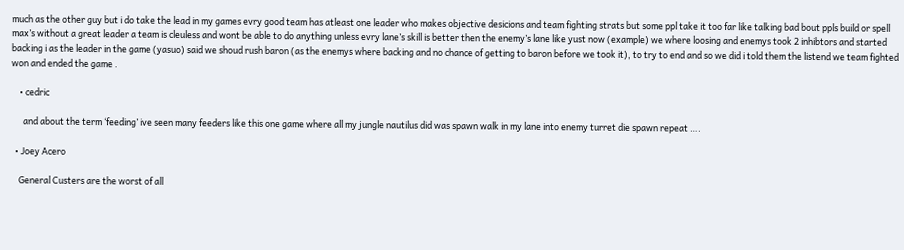much as the other guy but i do take the lead in my games evry good team has atleast one leader who makes objective desicions and team fighting strats but some ppl take it too far like talking bad bout ppls build or spell max’s without a great leader a team is cleuless and wont be able to do anything unless evry lane’s skill is better then the enemy’s lane like yust now (example) we where loosing and enemys took 2 inhibtors and started backing i as the leader in the game (yasuo) said we shoud rush baron (as the enemys where backing and no chance of getting to baron before we took it), to try to end and so we did i told them the listend we team fighted won and ended the game .

    • cedric

      and about the term ‘feeding’ ive seen many feeders like this one game where all my jungle nautilus did was spawn walk in my lane into enemy turret die spawn repeat ….

  • Joey Acero

    General Custers are the worst of all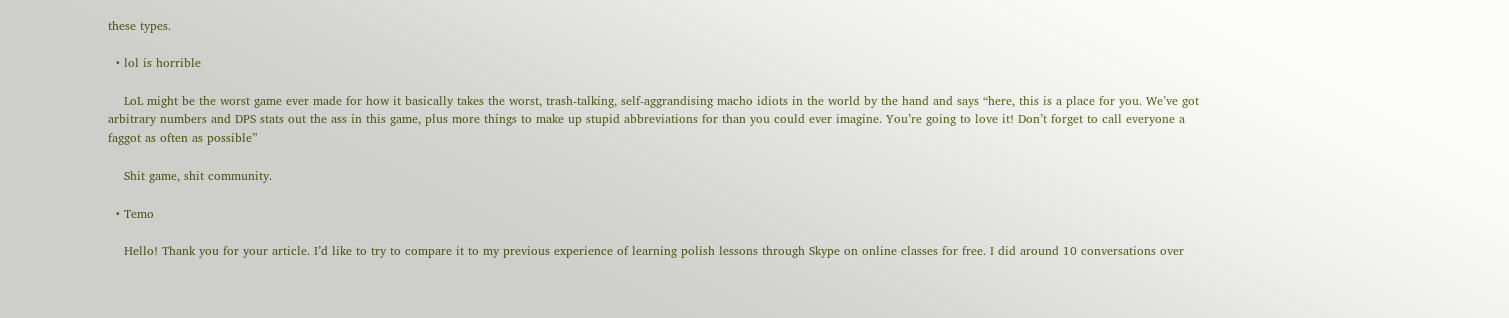these types.

  • lol is horrible

    LoL might be the worst game ever made for how it basically takes the worst, trash-talking, self-aggrandising macho idiots in the world by the hand and says “here, this is a place for you. We’ve got arbitrary numbers and DPS stats out the ass in this game, plus more things to make up stupid abbreviations for than you could ever imagine. You’re going to love it! Don’t forget to call everyone a faggot as often as possible”

    Shit game, shit community.

  • Temo

    Hello! Thank you for your article. I’d like to try to compare it to my previous experience of learning polish lessons through Skype on online classes for free. I did around 10 conversations over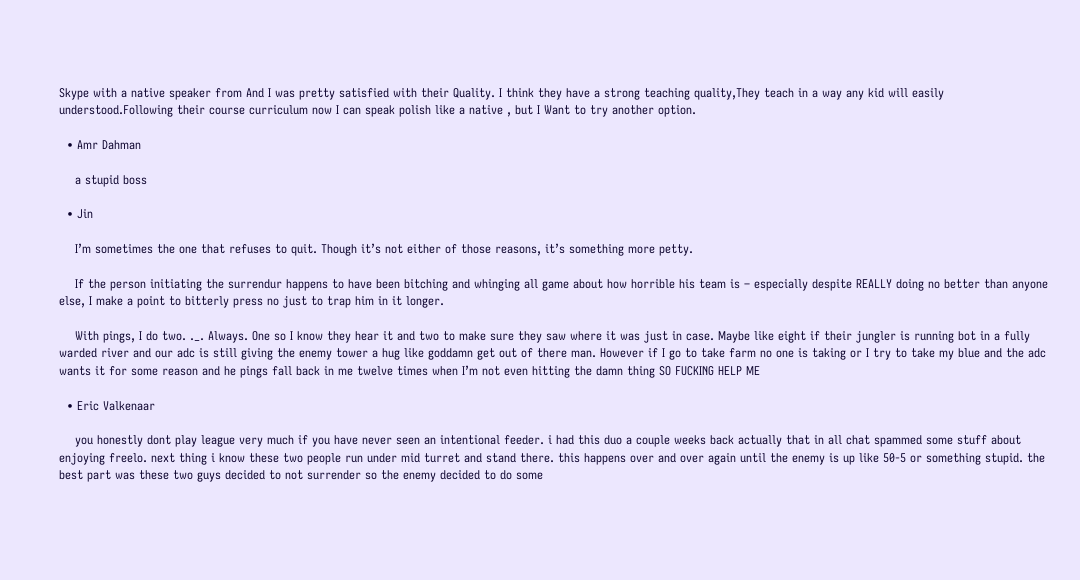Skype with a native speaker from And I was pretty satisfied with their Quality. I think they have a strong teaching quality,They teach in a way any kid will easily understood.Following their course curriculum now I can speak polish like a native , but I Want to try another option.

  • Amr Dahman

    a stupid boss

  • Jin

    I’m sometimes the one that refuses to quit. Though it’s not either of those reasons, it’s something more petty.

    If the person initiating the surrendur happens to have been bitching and whinging all game about how horrible his team is – especially despite REALLY doing no better than anyone else, I make a point to bitterly press no just to trap him in it longer.

    With pings, I do two. ._. Always. One so I know they hear it and two to make sure they saw where it was just in case. Maybe like eight if their jungler is running bot in a fully warded river and our adc is still giving the enemy tower a hug like goddamn get out of there man. However if I go to take farm no one is taking or I try to take my blue and the adc wants it for some reason and he pings fall back in me twelve times when I’m not even hitting the damn thing SO FUCKING HELP ME

  • Eric Valkenaar

    you honestly dont play league very much if you have never seen an intentional feeder. i had this duo a couple weeks back actually that in all chat spammed some stuff about enjoying freelo. next thing i know these two people run under mid turret and stand there. this happens over and over again until the enemy is up like 50-5 or something stupid. the best part was these two guys decided to not surrender so the enemy decided to do some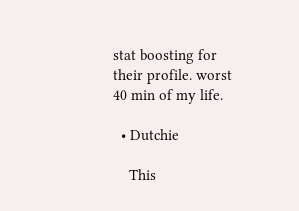stat boosting for their profile. worst 40 min of my life.

  • Dutchie

    This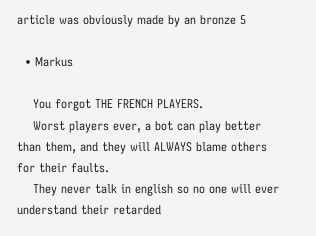article was obviously made by an bronze 5

  • Markus

    You forgot THE FRENCH PLAYERS.
    Worst players ever, a bot can play better than them, and they will ALWAYS blame others for their faults.
    They never talk in english so no one will ever understand their retarded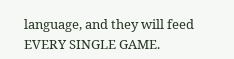language, and they will feed EVERY SINGLE GAME.